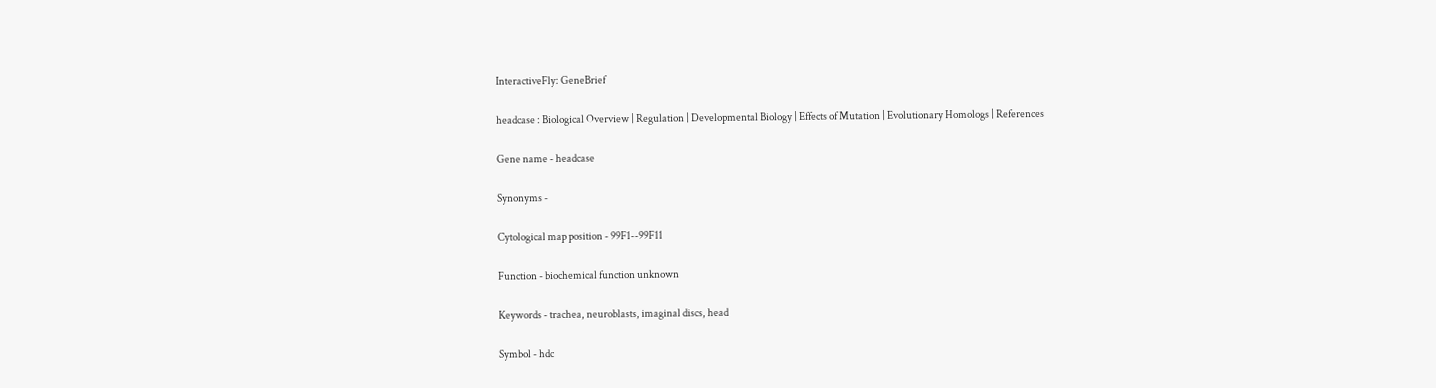InteractiveFly: GeneBrief

headcase : Biological Overview | Regulation | Developmental Biology | Effects of Mutation | Evolutionary Homologs | References

Gene name - headcase

Synonyms -

Cytological map position - 99F1--99F11

Function - biochemical function unknown

Keywords - trachea, neuroblasts, imaginal discs, head

Symbol - hdc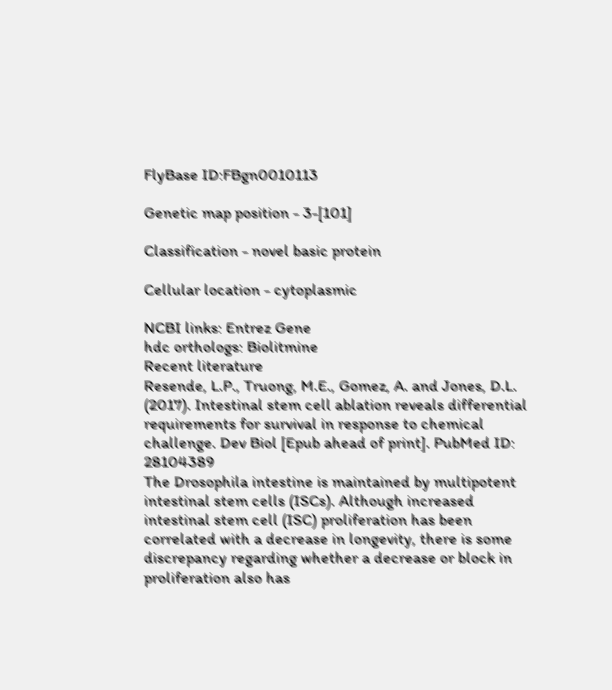FlyBase ID:FBgn0010113

Genetic map position - 3-[101]

Classification - novel basic protein

Cellular location - cytoplasmic

NCBI links: Entrez Gene
hdc orthologs: Biolitmine
Recent literature
Resende, L.P., Truong, M.E., Gomez, A. and Jones, D.L. (2017). Intestinal stem cell ablation reveals differential requirements for survival in response to chemical challenge. Dev Biol [Epub ahead of print]. PubMed ID: 28104389
The Drosophila intestine is maintained by multipotent intestinal stem cells (ISCs). Although increased intestinal stem cell (ISC) proliferation has been correlated with a decrease in longevity, there is some discrepancy regarding whether a decrease or block in proliferation also has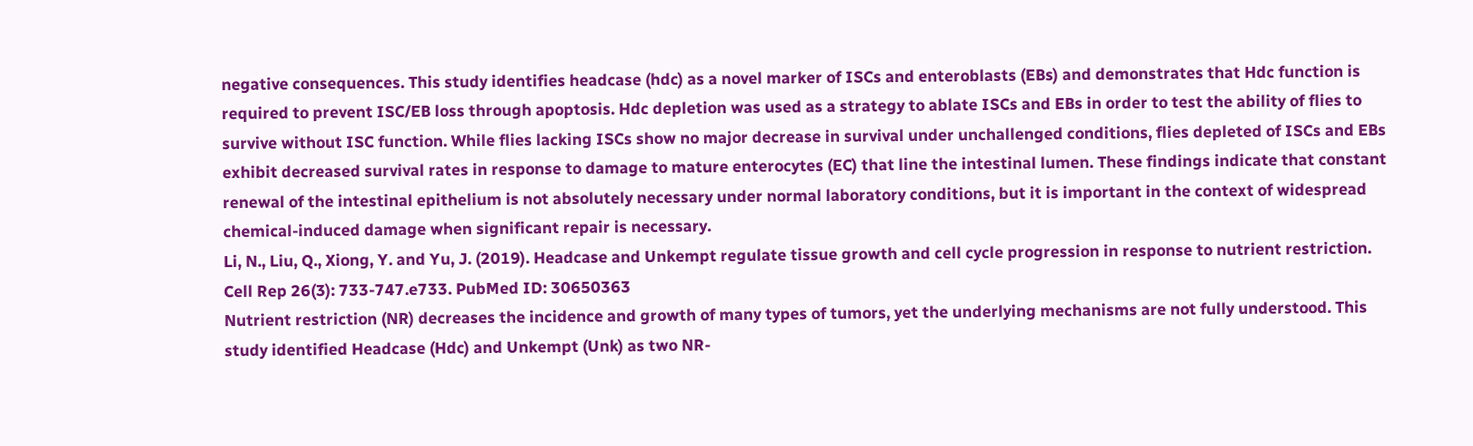negative consequences. This study identifies headcase (hdc) as a novel marker of ISCs and enteroblasts (EBs) and demonstrates that Hdc function is required to prevent ISC/EB loss through apoptosis. Hdc depletion was used as a strategy to ablate ISCs and EBs in order to test the ability of flies to survive without ISC function. While flies lacking ISCs show no major decrease in survival under unchallenged conditions, flies depleted of ISCs and EBs exhibit decreased survival rates in response to damage to mature enterocytes (EC) that line the intestinal lumen. These findings indicate that constant renewal of the intestinal epithelium is not absolutely necessary under normal laboratory conditions, but it is important in the context of widespread chemical-induced damage when significant repair is necessary.
Li, N., Liu, Q., Xiong, Y. and Yu, J. (2019). Headcase and Unkempt regulate tissue growth and cell cycle progression in response to nutrient restriction. Cell Rep 26(3): 733-747.e733. PubMed ID: 30650363
Nutrient restriction (NR) decreases the incidence and growth of many types of tumors, yet the underlying mechanisms are not fully understood. This study identified Headcase (Hdc) and Unkempt (Unk) as two NR-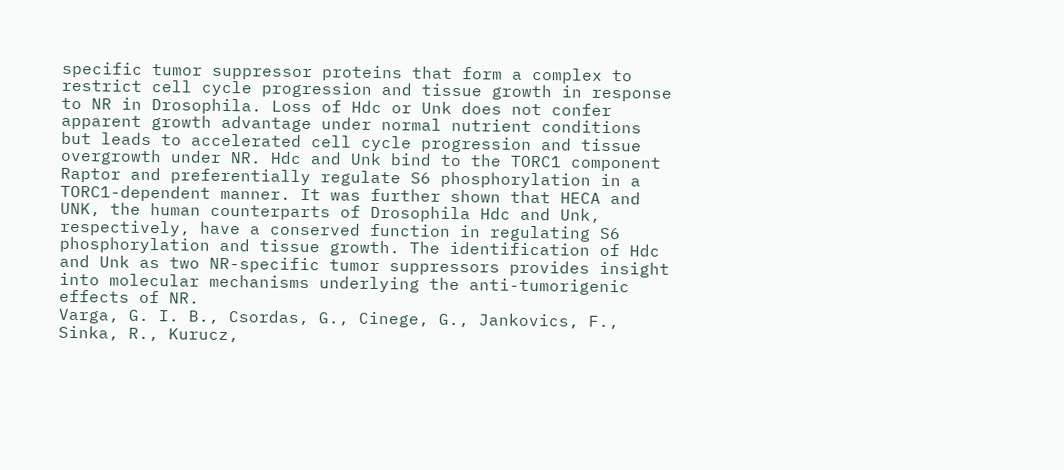specific tumor suppressor proteins that form a complex to restrict cell cycle progression and tissue growth in response to NR in Drosophila. Loss of Hdc or Unk does not confer apparent growth advantage under normal nutrient conditions but leads to accelerated cell cycle progression and tissue overgrowth under NR. Hdc and Unk bind to the TORC1 component Raptor and preferentially regulate S6 phosphorylation in a TORC1-dependent manner. It was further shown that HECA and UNK, the human counterparts of Drosophila Hdc and Unk, respectively, have a conserved function in regulating S6 phosphorylation and tissue growth. The identification of Hdc and Unk as two NR-specific tumor suppressors provides insight into molecular mechanisms underlying the anti-tumorigenic effects of NR.
Varga, G. I. B., Csordas, G., Cinege, G., Jankovics, F., Sinka, R., Kurucz,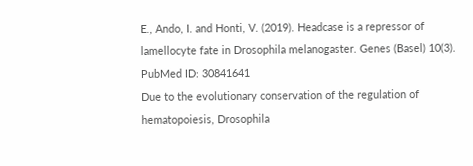E., Ando, I. and Honti, V. (2019). Headcase is a repressor of lamellocyte fate in Drosophila melanogaster. Genes (Basel) 10(3). PubMed ID: 30841641
Due to the evolutionary conservation of the regulation of hematopoiesis, Drosophila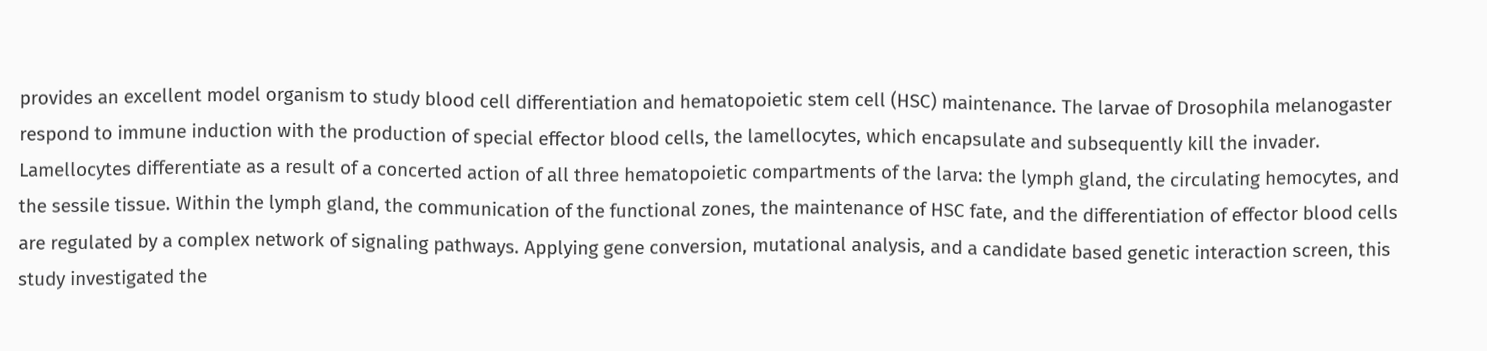provides an excellent model organism to study blood cell differentiation and hematopoietic stem cell (HSC) maintenance. The larvae of Drosophila melanogaster respond to immune induction with the production of special effector blood cells, the lamellocytes, which encapsulate and subsequently kill the invader. Lamellocytes differentiate as a result of a concerted action of all three hematopoietic compartments of the larva: the lymph gland, the circulating hemocytes, and the sessile tissue. Within the lymph gland, the communication of the functional zones, the maintenance of HSC fate, and the differentiation of effector blood cells are regulated by a complex network of signaling pathways. Applying gene conversion, mutational analysis, and a candidate based genetic interaction screen, this study investigated the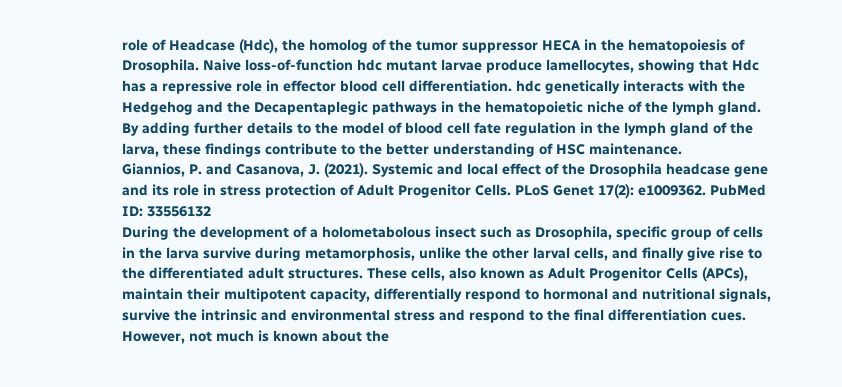role of Headcase (Hdc), the homolog of the tumor suppressor HECA in the hematopoiesis of Drosophila. Naive loss-of-function hdc mutant larvae produce lamellocytes, showing that Hdc has a repressive role in effector blood cell differentiation. hdc genetically interacts with the Hedgehog and the Decapentaplegic pathways in the hematopoietic niche of the lymph gland. By adding further details to the model of blood cell fate regulation in the lymph gland of the larva, these findings contribute to the better understanding of HSC maintenance.
Giannios, P. and Casanova, J. (2021). Systemic and local effect of the Drosophila headcase gene and its role in stress protection of Adult Progenitor Cells. PLoS Genet 17(2): e1009362. PubMed ID: 33556132
During the development of a holometabolous insect such as Drosophila, specific group of cells in the larva survive during metamorphosis, unlike the other larval cells, and finally give rise to the differentiated adult structures. These cells, also known as Adult Progenitor Cells (APCs), maintain their multipotent capacity, differentially respond to hormonal and nutritional signals, survive the intrinsic and environmental stress and respond to the final differentiation cues. However, not much is known about the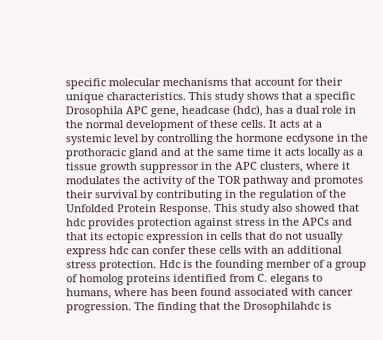specific molecular mechanisms that account for their unique characteristics. This study shows that a specific Drosophila APC gene, headcase (hdc), has a dual role in the normal development of these cells. It acts at a systemic level by controlling the hormone ecdysone in the prothoracic gland and at the same time it acts locally as a tissue growth suppressor in the APC clusters, where it modulates the activity of the TOR pathway and promotes their survival by contributing in the regulation of the Unfolded Protein Response. This study also showed that hdc provides protection against stress in the APCs and that its ectopic expression in cells that do not usually express hdc can confer these cells with an additional stress protection. Hdc is the founding member of a group of homolog proteins identified from C. elegans to humans, where has been found associated with cancer progression. The finding that the Drosophilahdc is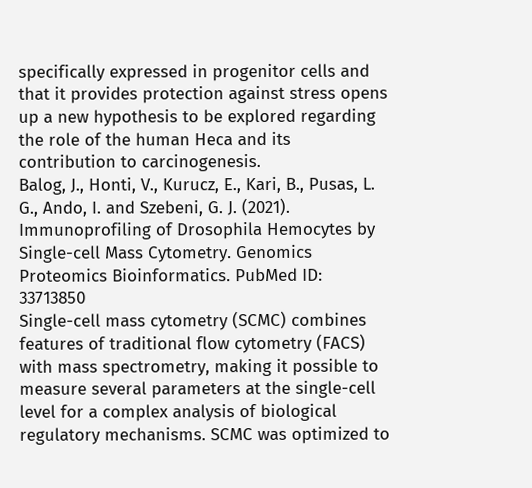specifically expressed in progenitor cells and that it provides protection against stress opens up a new hypothesis to be explored regarding the role of the human Heca and its contribution to carcinogenesis.
Balog, J., Honti, V., Kurucz, E., Kari, B., Pusas, L. G., Ando, I. and Szebeni, G. J. (2021). Immunoprofiling of Drosophila Hemocytes by Single-cell Mass Cytometry. Genomics Proteomics Bioinformatics. PubMed ID: 33713850
Single-cell mass cytometry (SCMC) combines features of traditional flow cytometry (FACS) with mass spectrometry, making it possible to measure several parameters at the single-cell level for a complex analysis of biological regulatory mechanisms. SCMC was optimized to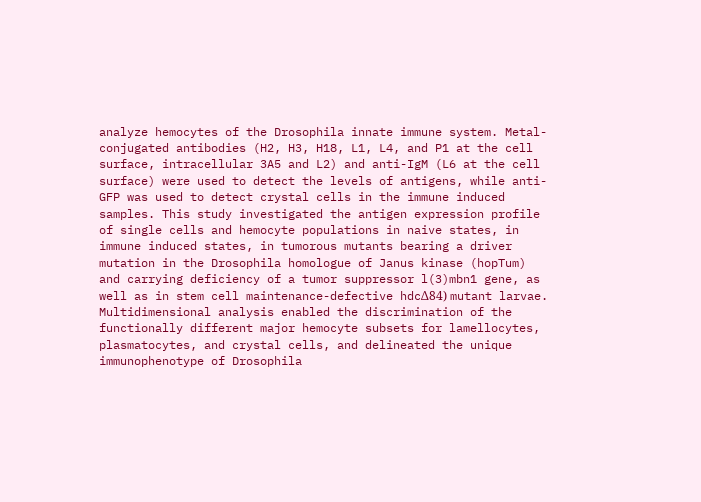analyze hemocytes of the Drosophila innate immune system. Metal-conjugated antibodies (H2, H3, H18, L1, L4, and P1 at the cell surface, intracellular 3A5 and L2) and anti-IgM (L6 at the cell surface) were used to detect the levels of antigens, while anti-GFP was used to detect crystal cells in the immune induced samples. This study investigated the antigen expression profile of single cells and hemocyte populations in naive states, in immune induced states, in tumorous mutants bearing a driver mutation in the Drosophila homologue of Janus kinase (hopTum) and carrying deficiency of a tumor suppressor l(3)mbn1 gene, as well as in stem cell maintenance-defective hdcΔ84) mutant larvae. Multidimensional analysis enabled the discrimination of the functionally different major hemocyte subsets for lamellocytes, plasmatocytes, and crystal cells, and delineated the unique immunophenotype of Drosophila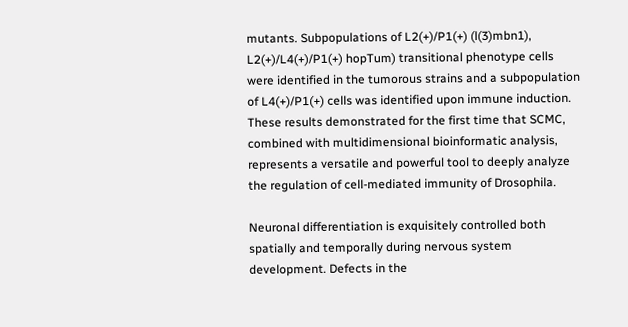mutants. Subpopulations of L2(+)/P1(+) (l(3)mbn1), L2(+)/L4(+)/P1(+) hopTum) transitional phenotype cells were identified in the tumorous strains and a subpopulation of L4(+)/P1(+) cells was identified upon immune induction. These results demonstrated for the first time that SCMC, combined with multidimensional bioinformatic analysis, represents a versatile and powerful tool to deeply analyze the regulation of cell-mediated immunity of Drosophila.

Neuronal differentiation is exquisitely controlled both spatially and temporally during nervous system development. Defects in the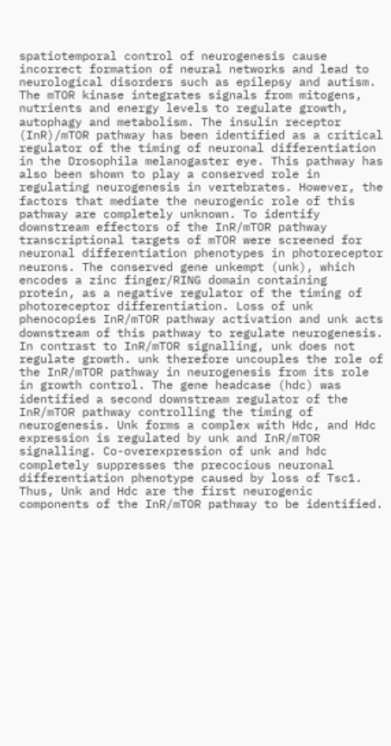spatiotemporal control of neurogenesis cause incorrect formation of neural networks and lead to neurological disorders such as epilepsy and autism. The mTOR kinase integrates signals from mitogens, nutrients and energy levels to regulate growth, autophagy and metabolism. The insulin receptor (InR)/mTOR pathway has been identified as a critical regulator of the timing of neuronal differentiation in the Drosophila melanogaster eye. This pathway has also been shown to play a conserved role in regulating neurogenesis in vertebrates. However, the factors that mediate the neurogenic role of this pathway are completely unknown. To identify downstream effectors of the InR/mTOR pathway transcriptional targets of mTOR were screened for neuronal differentiation phenotypes in photoreceptor neurons. The conserved gene unkempt (unk), which encodes a zinc finger/RING domain containing protein, as a negative regulator of the timing of photoreceptor differentiation. Loss of unk phenocopies InR/mTOR pathway activation and unk acts downstream of this pathway to regulate neurogenesis. In contrast to InR/mTOR signalling, unk does not regulate growth. unk therefore uncouples the role of the InR/mTOR pathway in neurogenesis from its role in growth control. The gene headcase (hdc) was identified a second downstream regulator of the InR/mTOR pathway controlling the timing of neurogenesis. Unk forms a complex with Hdc, and Hdc expression is regulated by unk and InR/mTOR signalling. Co-overexpression of unk and hdc completely suppresses the precocious neuronal differentiation phenotype caused by loss of Tsc1. Thus, Unk and Hdc are the first neurogenic components of the InR/mTOR pathway to be identified.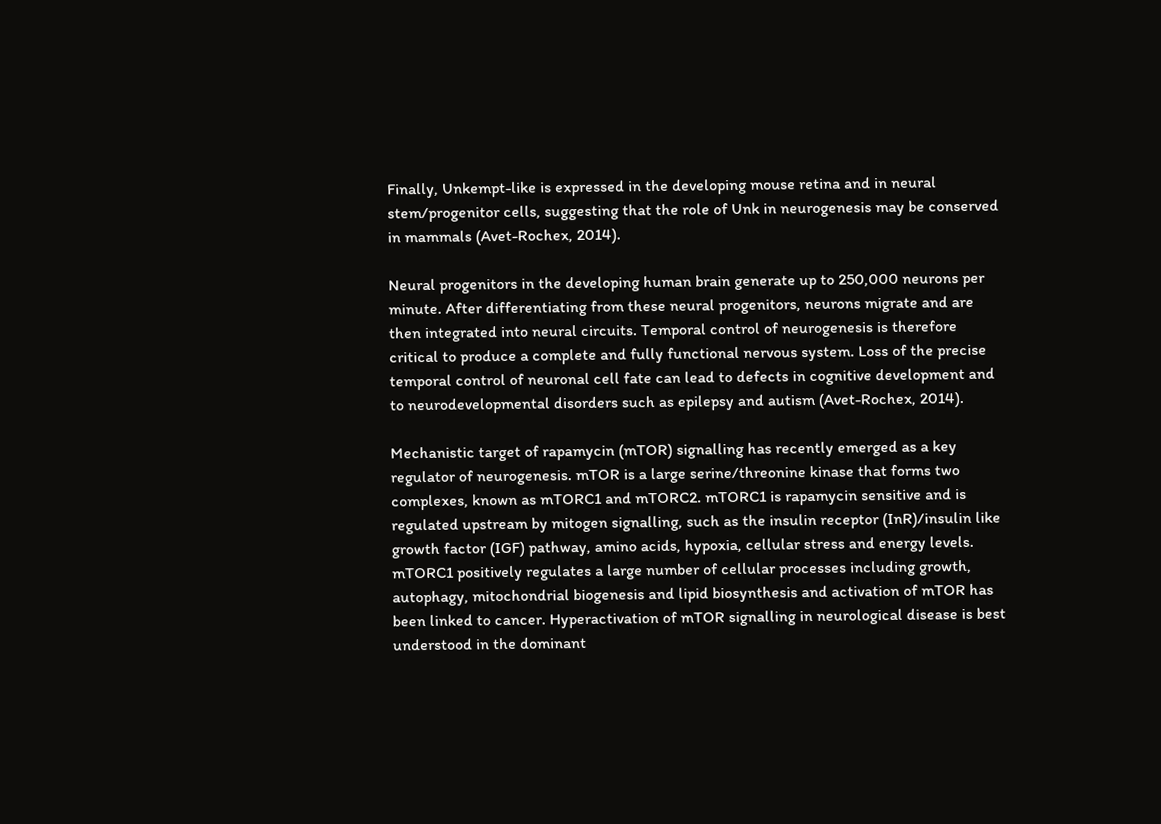Finally, Unkempt-like is expressed in the developing mouse retina and in neural stem/progenitor cells, suggesting that the role of Unk in neurogenesis may be conserved in mammals (Avet-Rochex, 2014).

Neural progenitors in the developing human brain generate up to 250,000 neurons per minute. After differentiating from these neural progenitors, neurons migrate and are then integrated into neural circuits. Temporal control of neurogenesis is therefore critical to produce a complete and fully functional nervous system. Loss of the precise temporal control of neuronal cell fate can lead to defects in cognitive development and to neurodevelopmental disorders such as epilepsy and autism (Avet-Rochex, 2014).

Mechanistic target of rapamycin (mTOR) signalling has recently emerged as a key regulator of neurogenesis. mTOR is a large serine/threonine kinase that forms two complexes, known as mTORC1 and mTORC2. mTORC1 is rapamycin sensitive and is regulated upstream by mitogen signalling, such as the insulin receptor (InR)/insulin like growth factor (IGF) pathway, amino acids, hypoxia, cellular stress and energy levels. mTORC1 positively regulates a large number of cellular processes including growth, autophagy, mitochondrial biogenesis and lipid biosynthesis and activation of mTOR has been linked to cancer. Hyperactivation of mTOR signalling in neurological disease is best understood in the dominant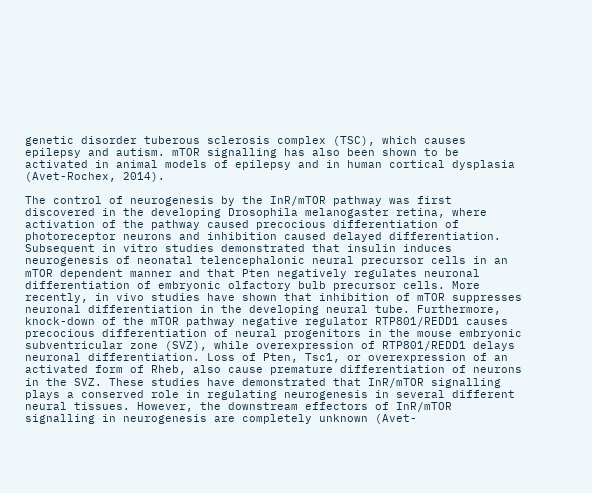genetic disorder tuberous sclerosis complex (TSC), which causes epilepsy and autism. mTOR signalling has also been shown to be activated in animal models of epilepsy and in human cortical dysplasia (Avet-Rochex, 2014).

The control of neurogenesis by the InR/mTOR pathway was first discovered in the developing Drosophila melanogaster retina, where activation of the pathway caused precocious differentiation of photoreceptor neurons and inhibition caused delayed differentiation. Subsequent in vitro studies demonstrated that insulin induces neurogenesis of neonatal telencephalonic neural precursor cells in an mTOR dependent manner and that Pten negatively regulates neuronal differentiation of embryonic olfactory bulb precursor cells. More recently, in vivo studies have shown that inhibition of mTOR suppresses neuronal differentiation in the developing neural tube. Furthermore, knock-down of the mTOR pathway negative regulator RTP801/REDD1 causes precocious differentiation of neural progenitors in the mouse embryonic subventricular zone (SVZ), while overexpression of RTP801/REDD1 delays neuronal differentiation. Loss of Pten, Tsc1, or overexpression of an activated form of Rheb, also cause premature differentiation of neurons in the SVZ. These studies have demonstrated that InR/mTOR signalling plays a conserved role in regulating neurogenesis in several different neural tissues. However, the downstream effectors of InR/mTOR signalling in neurogenesis are completely unknown (Avet-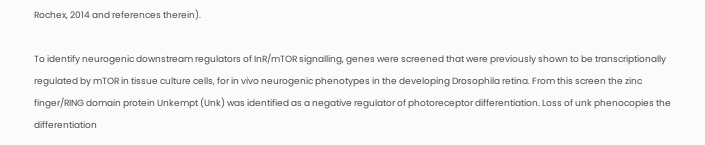Rochex, 2014 and references therein).

To identify neurogenic downstream regulators of InR/mTOR signalling, genes were screened that were previously shown to be transcriptionally regulated by mTOR in tissue culture cells, for in vivo neurogenic phenotypes in the developing Drosophila retina. From this screen the zinc finger/RING domain protein Unkempt (Unk) was identified as a negative regulator of photoreceptor differentiation. Loss of unk phenocopies the differentiation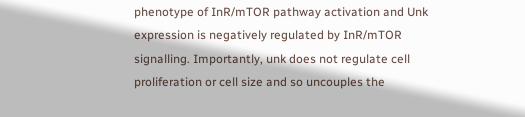phenotype of InR/mTOR pathway activation and Unk expression is negatively regulated by InR/mTOR signalling. Importantly, unk does not regulate cell proliferation or cell size and so uncouples the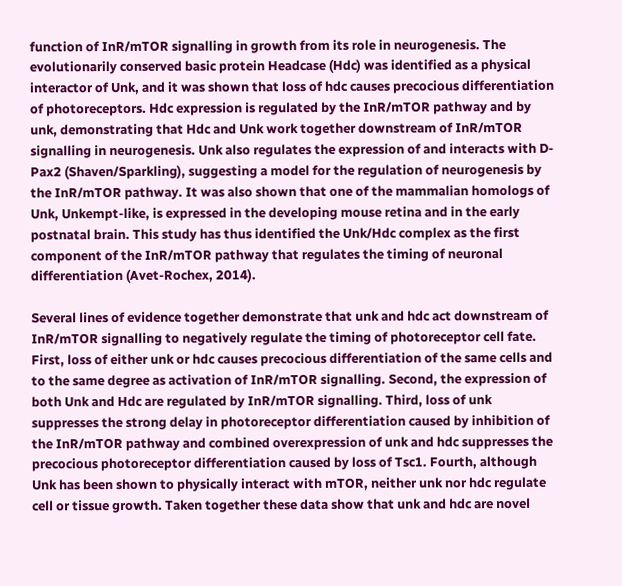function of InR/mTOR signalling in growth from its role in neurogenesis. The evolutionarily conserved basic protein Headcase (Hdc) was identified as a physical interactor of Unk, and it was shown that loss of hdc causes precocious differentiation of photoreceptors. Hdc expression is regulated by the InR/mTOR pathway and by unk, demonstrating that Hdc and Unk work together downstream of InR/mTOR signalling in neurogenesis. Unk also regulates the expression of and interacts with D-Pax2 (Shaven/Sparkling), suggesting a model for the regulation of neurogenesis by the InR/mTOR pathway. It was also shown that one of the mammalian homologs of Unk, Unkempt-like, is expressed in the developing mouse retina and in the early postnatal brain. This study has thus identified the Unk/Hdc complex as the first component of the InR/mTOR pathway that regulates the timing of neuronal differentiation (Avet-Rochex, 2014).

Several lines of evidence together demonstrate that unk and hdc act downstream of InR/mTOR signalling to negatively regulate the timing of photoreceptor cell fate. First, loss of either unk or hdc causes precocious differentiation of the same cells and to the same degree as activation of InR/mTOR signalling. Second, the expression of both Unk and Hdc are regulated by InR/mTOR signalling. Third, loss of unk suppresses the strong delay in photoreceptor differentiation caused by inhibition of the InR/mTOR pathway and combined overexpression of unk and hdc suppresses the precocious photoreceptor differentiation caused by loss of Tsc1. Fourth, although Unk has been shown to physically interact with mTOR, neither unk nor hdc regulate cell or tissue growth. Taken together these data show that unk and hdc are novel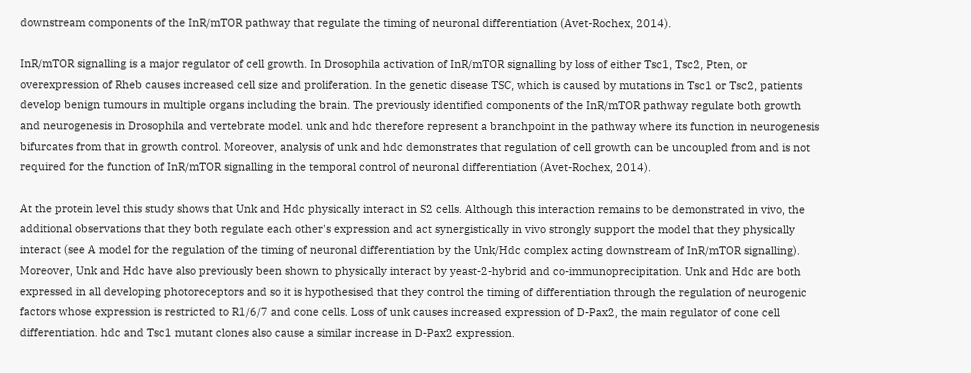downstream components of the InR/mTOR pathway that regulate the timing of neuronal differentiation (Avet-Rochex, 2014).

InR/mTOR signalling is a major regulator of cell growth. In Drosophila activation of InR/mTOR signalling by loss of either Tsc1, Tsc2, Pten, or overexpression of Rheb causes increased cell size and proliferation. In the genetic disease TSC, which is caused by mutations in Tsc1 or Tsc2, patients develop benign tumours in multiple organs including the brain. The previously identified components of the InR/mTOR pathway regulate both growth and neurogenesis in Drosophila and vertebrate model. unk and hdc therefore represent a branchpoint in the pathway where its function in neurogenesis bifurcates from that in growth control. Moreover, analysis of unk and hdc demonstrates that regulation of cell growth can be uncoupled from and is not required for the function of InR/mTOR signalling in the temporal control of neuronal differentiation (Avet-Rochex, 2014).

At the protein level this study shows that Unk and Hdc physically interact in S2 cells. Although this interaction remains to be demonstrated in vivo, the additional observations that they both regulate each other's expression and act synergistically in vivo strongly support the model that they physically interact (see A model for the regulation of the timing of neuronal differentiation by the Unk/Hdc complex acting downstream of InR/mTOR signalling). Moreover, Unk and Hdc have also previously been shown to physically interact by yeast-2-hybrid and co-immunoprecipitation. Unk and Hdc are both expressed in all developing photoreceptors and so it is hypothesised that they control the timing of differentiation through the regulation of neurogenic factors whose expression is restricted to R1/6/7 and cone cells. Loss of unk causes increased expression of D-Pax2, the main regulator of cone cell differentiation. hdc and Tsc1 mutant clones also cause a similar increase in D-Pax2 expression.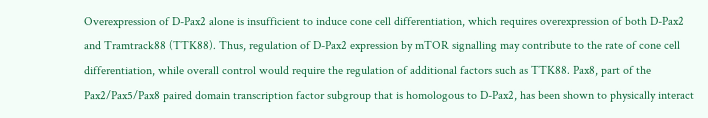Overexpression of D-Pax2 alone is insufficient to induce cone cell differentiation, which requires overexpression of both D-Pax2 and Tramtrack88 (TTK88). Thus, regulation of D-Pax2 expression by mTOR signalling may contribute to the rate of cone cell differentiation, while overall control would require the regulation of additional factors such as TTK88. Pax8, part of the Pax2/Pax5/Pax8 paired domain transcription factor subgroup that is homologous to D-Pax2, has been shown to physically interact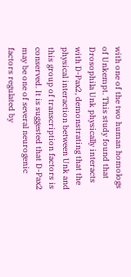with one of the two human homologs of Unkempt. This study found that Drosophila Unk physically interacts with D-Pax2, demonstrating that the physical interaction between Unk and this group of transcription factors is conserved. It is suggested that D-Pax2 may be one of several neurogenic factors regulated by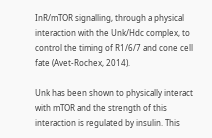InR/mTOR signalling, through a physical interaction with the Unk/Hdc complex, to control the timing of R1/6/7 and cone cell fate (Avet-Rochex, 2014).

Unk has been shown to physically interact with mTOR and the strength of this interaction is regulated by insulin. This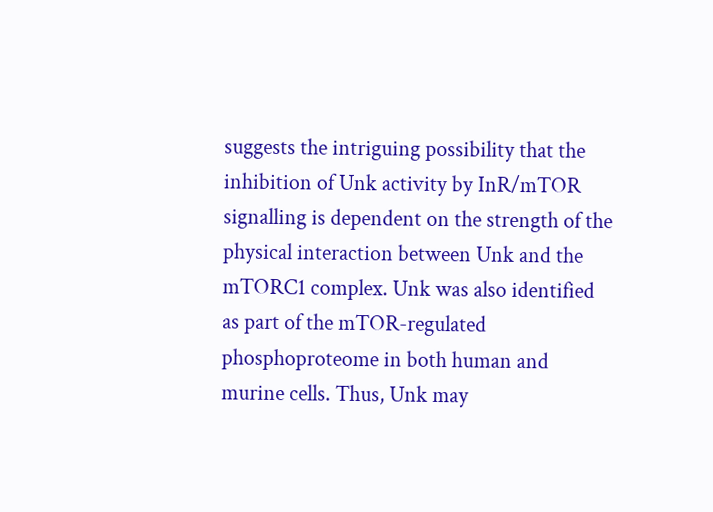suggests the intriguing possibility that the inhibition of Unk activity by InR/mTOR signalling is dependent on the strength of the physical interaction between Unk and the mTORC1 complex. Unk was also identified as part of the mTOR-regulated phosphoproteome in both human and murine cells. Thus, Unk may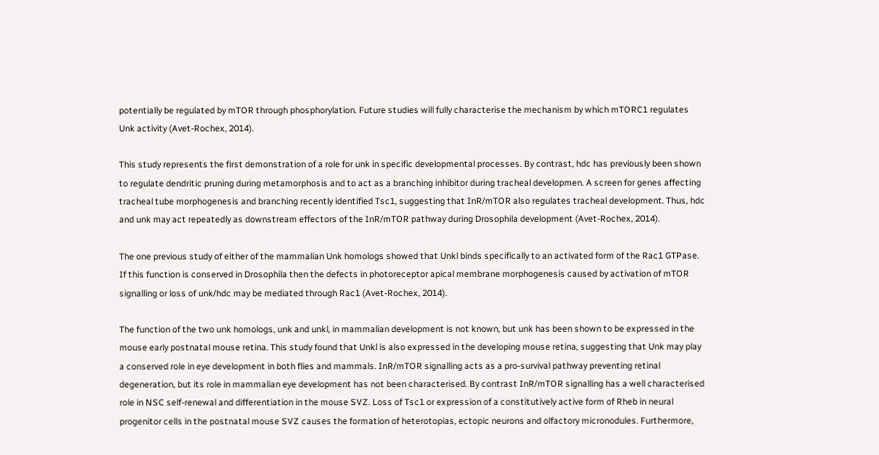potentially be regulated by mTOR through phosphorylation. Future studies will fully characterise the mechanism by which mTORC1 regulates Unk activity (Avet-Rochex, 2014).

This study represents the first demonstration of a role for unk in specific developmental processes. By contrast, hdc has previously been shown to regulate dendritic pruning during metamorphosis and to act as a branching inhibitor during tracheal developmen. A screen for genes affecting tracheal tube morphogenesis and branching recently identified Tsc1, suggesting that InR/mTOR also regulates tracheal development. Thus, hdc and unk may act repeatedly as downstream effectors of the InR/mTOR pathway during Drosophila development (Avet-Rochex, 2014).

The one previous study of either of the mammalian Unk homologs showed that Unkl binds specifically to an activated form of the Rac1 GTPase. If this function is conserved in Drosophila then the defects in photoreceptor apical membrane morphogenesis caused by activation of mTOR signalling or loss of unk/hdc may be mediated through Rac1 (Avet-Rochex, 2014).

The function of the two unk homologs, unk and unkl, in mammalian development is not known, but unk has been shown to be expressed in the mouse early postnatal mouse retina. This study found that Unkl is also expressed in the developing mouse retina, suggesting that Unk may play a conserved role in eye development in both flies and mammals. InR/mTOR signalling acts as a pro-survival pathway preventing retinal degeneration, but its role in mammalian eye development has not been characterised. By contrast InR/mTOR signalling has a well characterised role in NSC self-renewal and differentiation in the mouse SVZ. Loss of Tsc1 or expression of a constitutively active form of Rheb in neural progenitor cells in the postnatal mouse SVZ causes the formation of heterotopias, ectopic neurons and olfactory micronodules. Furthermore,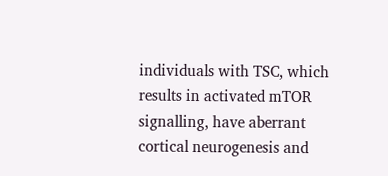individuals with TSC, which results in activated mTOR signalling, have aberrant cortical neurogenesis and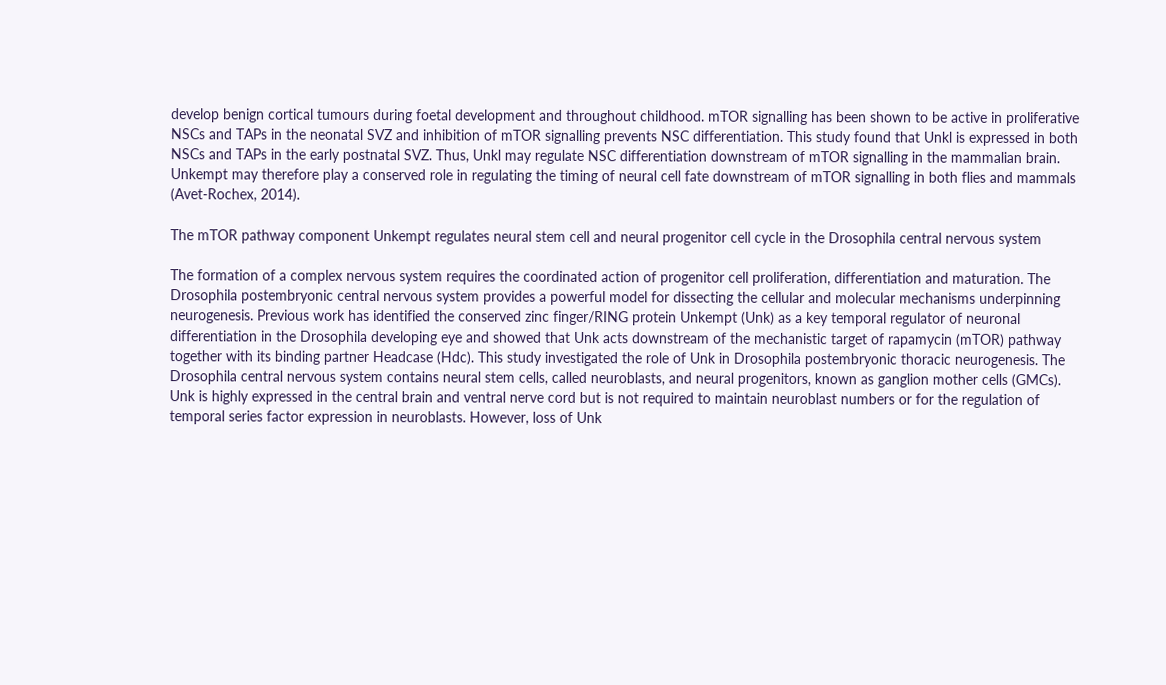develop benign cortical tumours during foetal development and throughout childhood. mTOR signalling has been shown to be active in proliferative NSCs and TAPs in the neonatal SVZ and inhibition of mTOR signalling prevents NSC differentiation. This study found that Unkl is expressed in both NSCs and TAPs in the early postnatal SVZ. Thus, Unkl may regulate NSC differentiation downstream of mTOR signalling in the mammalian brain. Unkempt may therefore play a conserved role in regulating the timing of neural cell fate downstream of mTOR signalling in both flies and mammals (Avet-Rochex, 2014).

The mTOR pathway component Unkempt regulates neural stem cell and neural progenitor cell cycle in the Drosophila central nervous system

The formation of a complex nervous system requires the coordinated action of progenitor cell proliferation, differentiation and maturation. The Drosophila postembryonic central nervous system provides a powerful model for dissecting the cellular and molecular mechanisms underpinning neurogenesis. Previous work has identified the conserved zinc finger/RING protein Unkempt (Unk) as a key temporal regulator of neuronal differentiation in the Drosophila developing eye and showed that Unk acts downstream of the mechanistic target of rapamycin (mTOR) pathway together with its binding partner Headcase (Hdc). This study investigated the role of Unk in Drosophila postembryonic thoracic neurogenesis. The Drosophila central nervous system contains neural stem cells, called neuroblasts, and neural progenitors, known as ganglion mother cells (GMCs). Unk is highly expressed in the central brain and ventral nerve cord but is not required to maintain neuroblast numbers or for the regulation of temporal series factor expression in neuroblasts. However, loss of Unk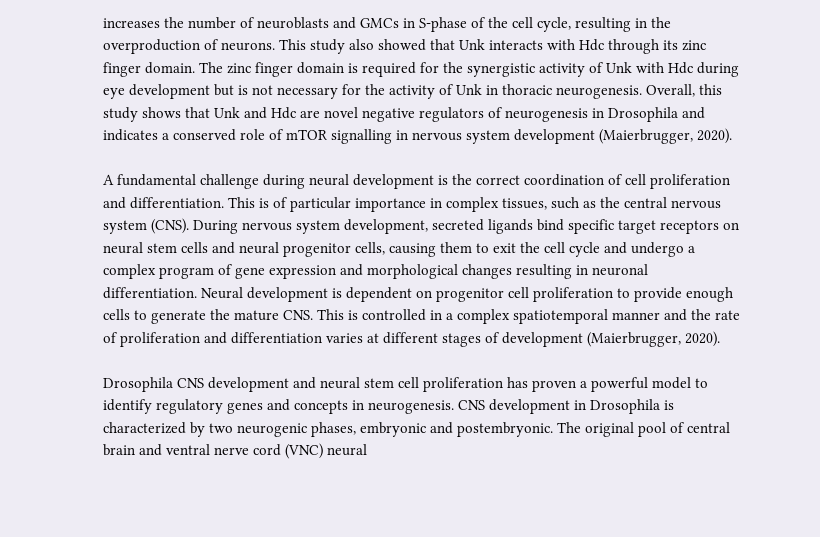increases the number of neuroblasts and GMCs in S-phase of the cell cycle, resulting in the overproduction of neurons. This study also showed that Unk interacts with Hdc through its zinc finger domain. The zinc finger domain is required for the synergistic activity of Unk with Hdc during eye development but is not necessary for the activity of Unk in thoracic neurogenesis. Overall, this study shows that Unk and Hdc are novel negative regulators of neurogenesis in Drosophila and indicates a conserved role of mTOR signalling in nervous system development (Maierbrugger, 2020).

A fundamental challenge during neural development is the correct coordination of cell proliferation and differentiation. This is of particular importance in complex tissues, such as the central nervous system (CNS). During nervous system development, secreted ligands bind specific target receptors on neural stem cells and neural progenitor cells, causing them to exit the cell cycle and undergo a complex program of gene expression and morphological changes resulting in neuronal differentiation. Neural development is dependent on progenitor cell proliferation to provide enough cells to generate the mature CNS. This is controlled in a complex spatiotemporal manner and the rate of proliferation and differentiation varies at different stages of development (Maierbrugger, 2020).

Drosophila CNS development and neural stem cell proliferation has proven a powerful model to identify regulatory genes and concepts in neurogenesis. CNS development in Drosophila is characterized by two neurogenic phases, embryonic and postembryonic. The original pool of central brain and ventral nerve cord (VNC) neural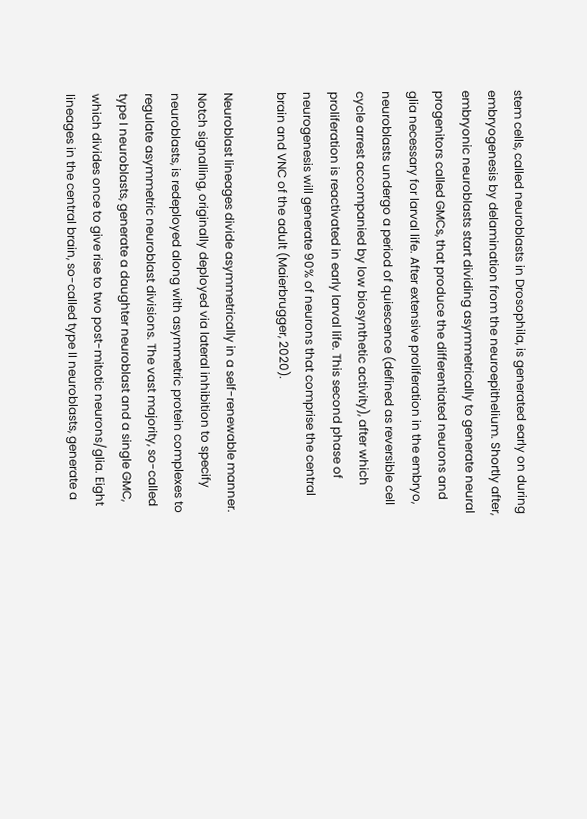stem cells, called neuroblasts in Drosophila, is generated early on during embryogenesis by delamination from the neuroepithelium. Shortly after, embryonic neuroblasts start dividing asymmetrically to generate neural progenitors called GMCs, that produce the differentiated neurons and glia necessary for larval life. After extensive proliferation in the embryo, neuroblasts undergo a period of quiescence (defined as reversible cell cycle arrest accompanied by low biosynthetic activity), after which proliferation is reactivated in early larval life. This second phase of neurogenesis will generate 90% of neurons that comprise the central brain and VNC of the adult (Maierbrugger, 2020).

Neuroblast lineages divide asymmetrically in a self-renewable manner. Notch signalling, originally deployed via lateral inhibition to specify neuroblasts, is redeployed along with asymmetric protein complexes to regulate asymmetric neuroblast divisions. The vast majority, so-called type I neuroblasts, generate a daughter neuroblast and a single GMC, which divides once to give rise to two post-mitotic neurons/glia. Eight lineages in the central brain, so-called type II neuroblasts, generate a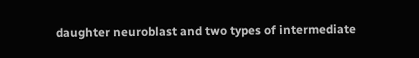daughter neuroblast and two types of intermediate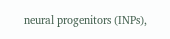neural progenitors (INPs),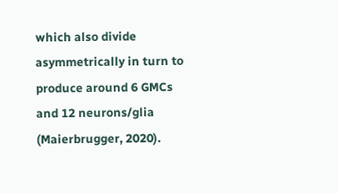which also divide asymmetrically in turn to produce around 6 GMCs and 12 neurons/glia (Maierbrugger, 2020).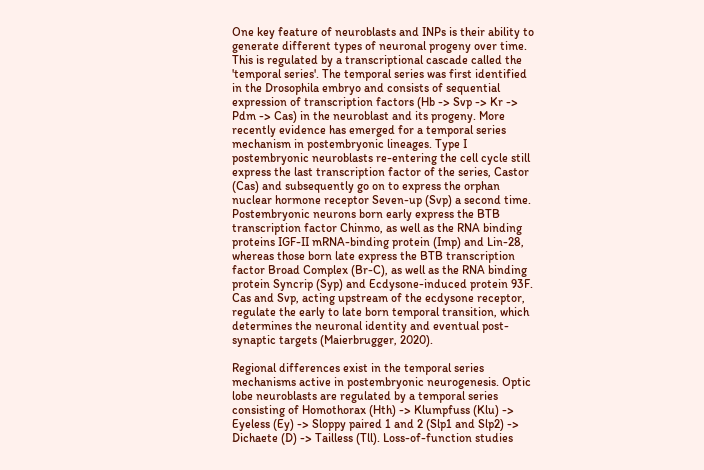One key feature of neuroblasts and INPs is their ability to generate different types of neuronal progeny over time. This is regulated by a transcriptional cascade called the 'temporal series'. The temporal series was first identified in the Drosophila embryo and consists of sequential expression of transcription factors (Hb -> Svp -> Kr -> Pdm -> Cas) in the neuroblast and its progeny. More recently evidence has emerged for a temporal series mechanism in postembryonic lineages. Type I postembryonic neuroblasts re-entering the cell cycle still express the last transcription factor of the series, Castor (Cas) and subsequently go on to express the orphan nuclear hormone receptor Seven-up (Svp) a second time. Postembryonic neurons born early express the BTB transcription factor Chinmo, as well as the RNA binding proteins IGF-II mRNA-binding protein (Imp) and Lin-28, whereas those born late express the BTB transcription factor Broad Complex (Br-C), as well as the RNA binding protein Syncrip (Syp) and Ecdysone-induced protein 93F. Cas and Svp, acting upstream of the ecdysone receptor, regulate the early to late born temporal transition, which determines the neuronal identity and eventual post-synaptic targets (Maierbrugger, 2020).

Regional differences exist in the temporal series mechanisms active in postembryonic neurogenesis. Optic lobe neuroblasts are regulated by a temporal series consisting of Homothorax (Hth) -> Klumpfuss (Klu) -> Eyeless (Ey) -> Sloppy paired 1 and 2 (Slp1 and Slp2) -> Dichaete (D) -> Tailless (Tll). Loss-of-function studies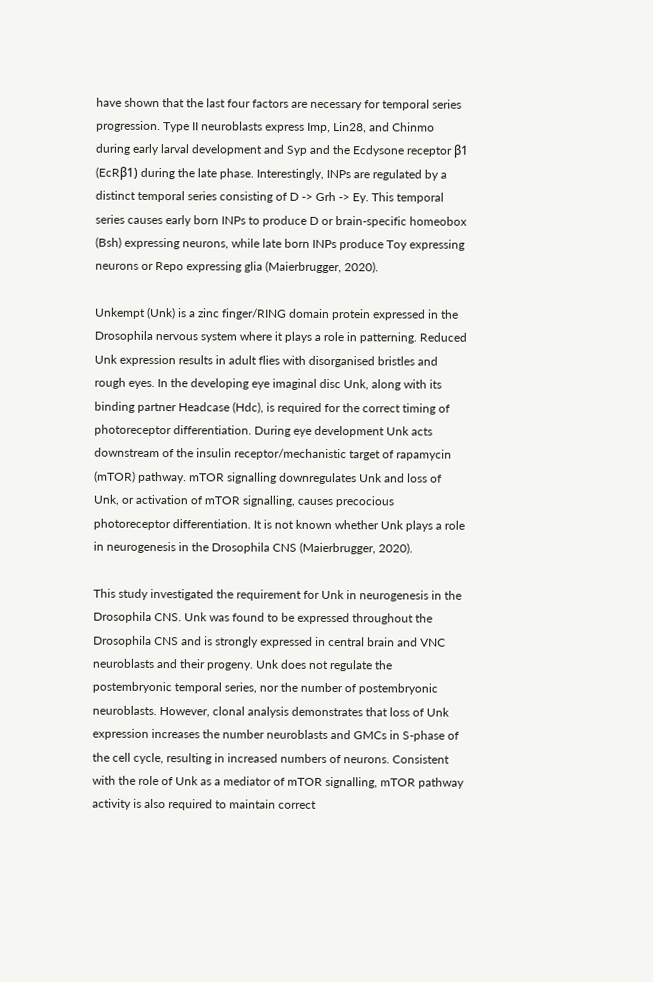have shown that the last four factors are necessary for temporal series progression. Type II neuroblasts express Imp, Lin28, and Chinmo during early larval development and Syp and the Ecdysone receptor β1 (EcRβ1) during the late phase. Interestingly, INPs are regulated by a distinct temporal series consisting of D -> Grh -> Ey. This temporal series causes early born INPs to produce D or brain-specific homeobox (Bsh) expressing neurons, while late born INPs produce Toy expressing neurons or Repo expressing glia (Maierbrugger, 2020).

Unkempt (Unk) is a zinc finger/RING domain protein expressed in the Drosophila nervous system where it plays a role in patterning. Reduced Unk expression results in adult flies with disorganised bristles and rough eyes. In the developing eye imaginal disc Unk, along with its binding partner Headcase (Hdc), is required for the correct timing of photoreceptor differentiation. During eye development Unk acts downstream of the insulin receptor/mechanistic target of rapamycin (mTOR) pathway. mTOR signalling downregulates Unk and loss of Unk, or activation of mTOR signalling, causes precocious photoreceptor differentiation. It is not known whether Unk plays a role in neurogenesis in the Drosophila CNS (Maierbrugger, 2020).

This study investigated the requirement for Unk in neurogenesis in the Drosophila CNS. Unk was found to be expressed throughout the Drosophila CNS and is strongly expressed in central brain and VNC neuroblasts and their progeny. Unk does not regulate the postembryonic temporal series, nor the number of postembryonic neuroblasts. However, clonal analysis demonstrates that loss of Unk expression increases the number neuroblasts and GMCs in S-phase of the cell cycle, resulting in increased numbers of neurons. Consistent with the role of Unk as a mediator of mTOR signalling, mTOR pathway activity is also required to maintain correct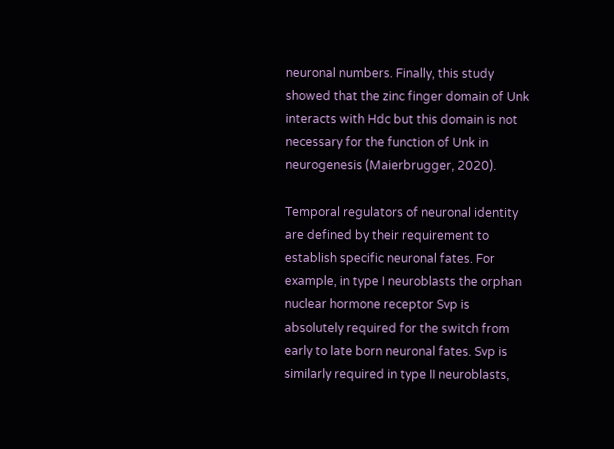neuronal numbers. Finally, this study showed that the zinc finger domain of Unk interacts with Hdc but this domain is not necessary for the function of Unk in neurogenesis (Maierbrugger, 2020).

Temporal regulators of neuronal identity are defined by their requirement to establish specific neuronal fates. For example, in type I neuroblasts the orphan nuclear hormone receptor Svp is absolutely required for the switch from early to late born neuronal fates. Svp is similarly required in type II neuroblasts,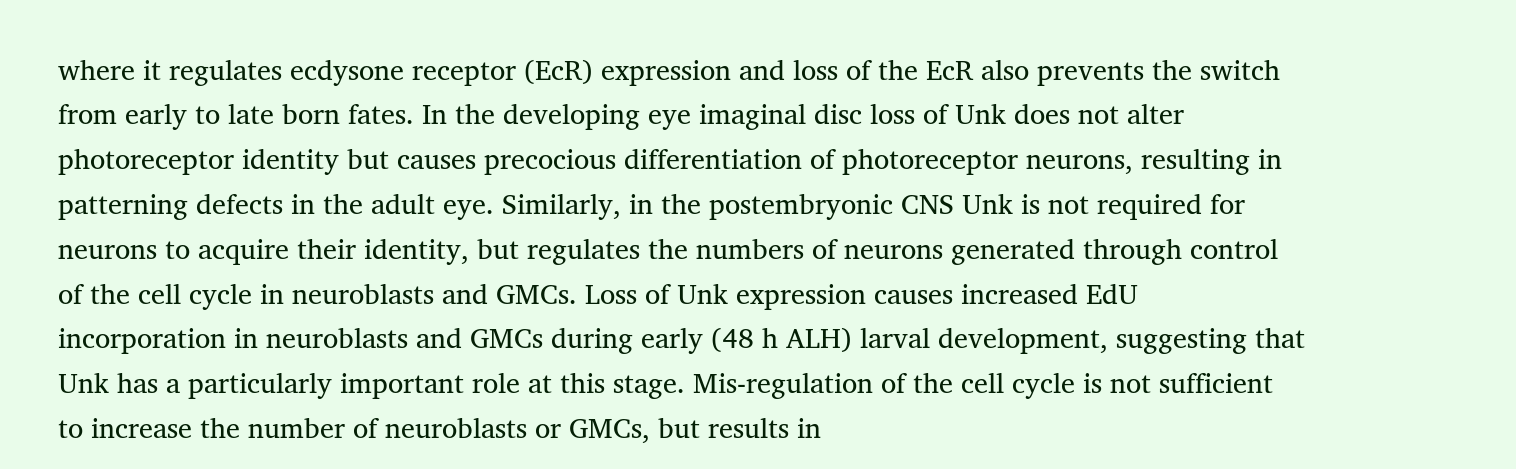where it regulates ecdysone receptor (EcR) expression and loss of the EcR also prevents the switch from early to late born fates. In the developing eye imaginal disc loss of Unk does not alter photoreceptor identity but causes precocious differentiation of photoreceptor neurons, resulting in patterning defects in the adult eye. Similarly, in the postembryonic CNS Unk is not required for neurons to acquire their identity, but regulates the numbers of neurons generated through control of the cell cycle in neuroblasts and GMCs. Loss of Unk expression causes increased EdU incorporation in neuroblasts and GMCs during early (48 h ALH) larval development, suggesting that Unk has a particularly important role at this stage. Mis-regulation of the cell cycle is not sufficient to increase the number of neuroblasts or GMCs, but results in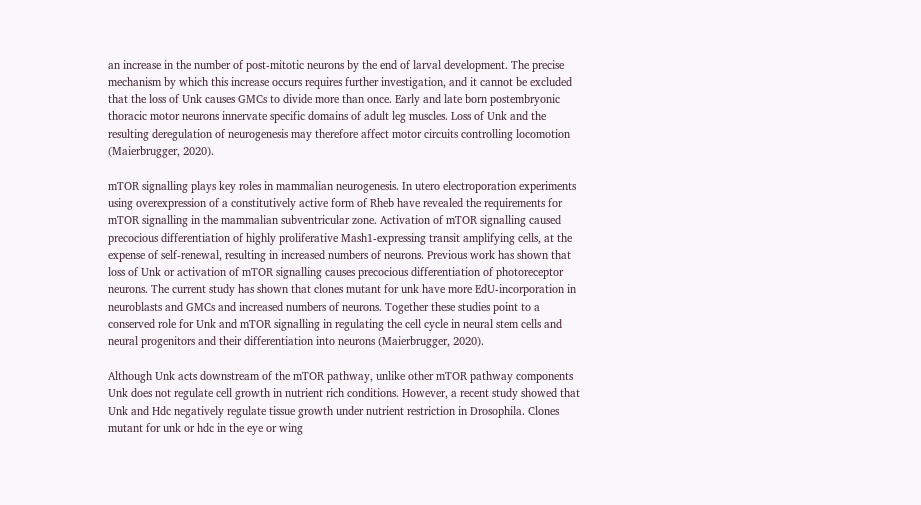an increase in the number of post-mitotic neurons by the end of larval development. The precise mechanism by which this increase occurs requires further investigation, and it cannot be excluded that the loss of Unk causes GMCs to divide more than once. Early and late born postembryonic thoracic motor neurons innervate specific domains of adult leg muscles. Loss of Unk and the resulting deregulation of neurogenesis may therefore affect motor circuits controlling locomotion (Maierbrugger, 2020).

mTOR signalling plays key roles in mammalian neurogenesis. In utero electroporation experiments using overexpression of a constitutively active form of Rheb have revealed the requirements for mTOR signalling in the mammalian subventricular zone. Activation of mTOR signalling caused precocious differentiation of highly proliferative Mash1-expressing transit amplifying cells, at the expense of self-renewal, resulting in increased numbers of neurons. Previous work has shown that loss of Unk or activation of mTOR signalling causes precocious differentiation of photoreceptor neurons. The current study has shown that clones mutant for unk have more EdU-incorporation in neuroblasts and GMCs and increased numbers of neurons. Together these studies point to a conserved role for Unk and mTOR signalling in regulating the cell cycle in neural stem cells and neural progenitors and their differentiation into neurons (Maierbrugger, 2020).

Although Unk acts downstream of the mTOR pathway, unlike other mTOR pathway components Unk does not regulate cell growth in nutrient rich conditions. However, a recent study showed that Unk and Hdc negatively regulate tissue growth under nutrient restriction in Drosophila. Clones mutant for unk or hdc in the eye or wing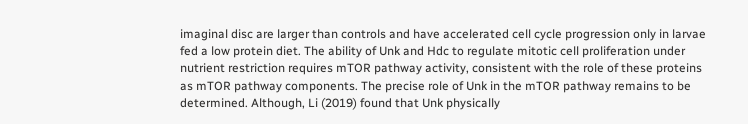imaginal disc are larger than controls and have accelerated cell cycle progression only in larvae fed a low protein diet. The ability of Unk and Hdc to regulate mitotic cell proliferation under nutrient restriction requires mTOR pathway activity, consistent with the role of these proteins as mTOR pathway components. The precise role of Unk in the mTOR pathway remains to be determined. Although, Li (2019) found that Unk physically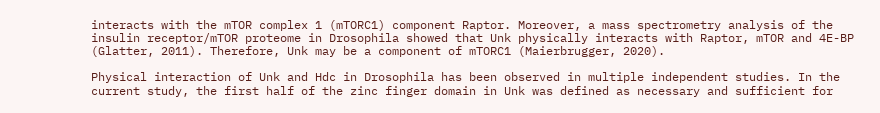interacts with the mTOR complex 1 (mTORC1) component Raptor. Moreover, a mass spectrometry analysis of the insulin receptor/mTOR proteome in Drosophila showed that Unk physically interacts with Raptor, mTOR and 4E-BP (Glatter, 2011). Therefore, Unk may be a component of mTORC1 (Maierbrugger, 2020).

Physical interaction of Unk and Hdc in Drosophila has been observed in multiple independent studies. In the current study, the first half of the zinc finger domain in Unk was defined as necessary and sufficient for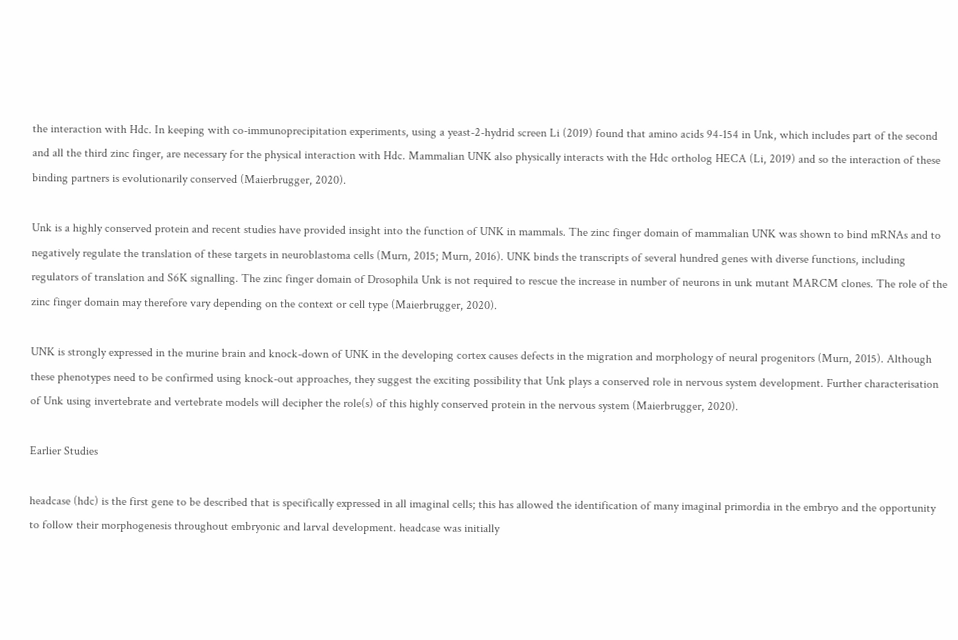the interaction with Hdc. In keeping with co-immunoprecipitation experiments, using a yeast-2-hydrid screen Li (2019) found that amino acids 94-154 in Unk, which includes part of the second and all the third zinc finger, are necessary for the physical interaction with Hdc. Mammalian UNK also physically interacts with the Hdc ortholog HECA (Li, 2019) and so the interaction of these binding partners is evolutionarily conserved (Maierbrugger, 2020).

Unk is a highly conserved protein and recent studies have provided insight into the function of UNK in mammals. The zinc finger domain of mammalian UNK was shown to bind mRNAs and to negatively regulate the translation of these targets in neuroblastoma cells (Murn, 2015; Murn, 2016). UNK binds the transcripts of several hundred genes with diverse functions, including regulators of translation and S6K signalling. The zinc finger domain of Drosophila Unk is not required to rescue the increase in number of neurons in unk mutant MARCM clones. The role of the zinc finger domain may therefore vary depending on the context or cell type (Maierbrugger, 2020).

UNK is strongly expressed in the murine brain and knock-down of UNK in the developing cortex causes defects in the migration and morphology of neural progenitors (Murn, 2015). Although these phenotypes need to be confirmed using knock-out approaches, they suggest the exciting possibility that Unk plays a conserved role in nervous system development. Further characterisation of Unk using invertebrate and vertebrate models will decipher the role(s) of this highly conserved protein in the nervous system (Maierbrugger, 2020).

Earlier Studies

headcase (hdc) is the first gene to be described that is specifically expressed in all imaginal cells; this has allowed the identification of many imaginal primordia in the embryo and the opportunity to follow their morphogenesis throughout embryonic and larval development. headcase was initially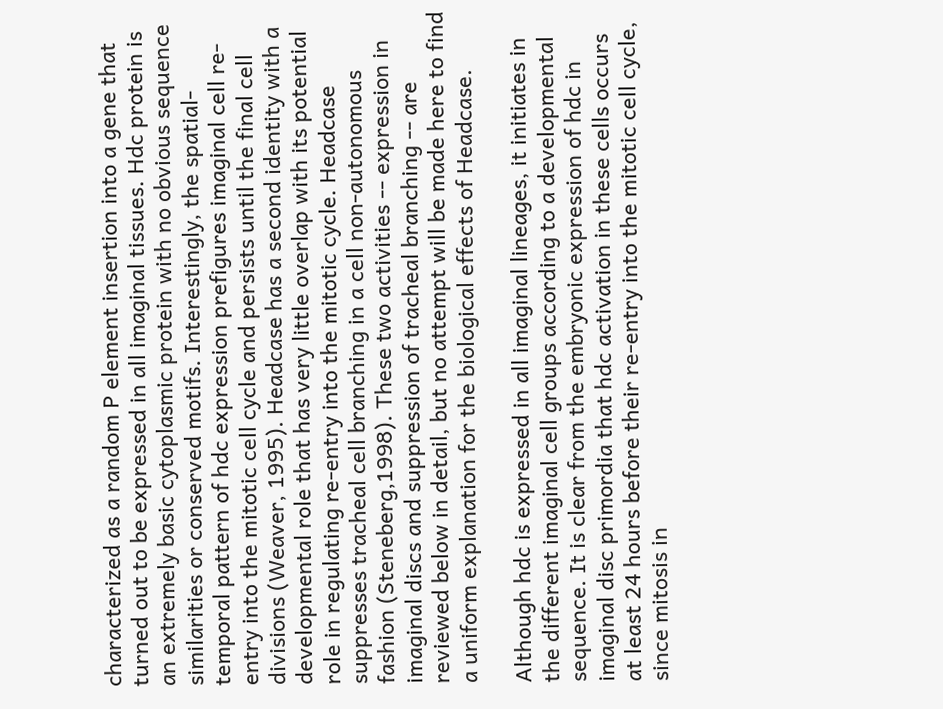characterized as a random P element insertion into a gene that turned out to be expressed in all imaginal tissues. Hdc protein is an extremely basic cytoplasmic protein with no obvious sequence similarities or conserved motifs. Interestingly, the spatial-temporal pattern of hdc expression prefigures imaginal cell re-entry into the mitotic cell cycle and persists until the final cell divisions (Weaver, 1995). Headcase has a second identity with a developmental role that has very little overlap with its potential role in regulating re-entry into the mitotic cycle. Headcase suppresses tracheal cell branching in a cell non-autonomous fashion (Steneberg,1998). These two activities -- expression in imaginal discs and suppression of tracheal branching -- are reviewed below in detail, but no attempt will be made here to find a uniform explanation for the biological effects of Headcase.

Although hdc is expressed in all imaginal lineages, it initiates in the different imaginal cell groups according to a developmental sequence. It is clear from the embryonic expression of hdc in imaginal disc primordia that hdc activation in these cells occurs at least 24 hours before their re-entry into the mitotic cell cycle, since mitosis in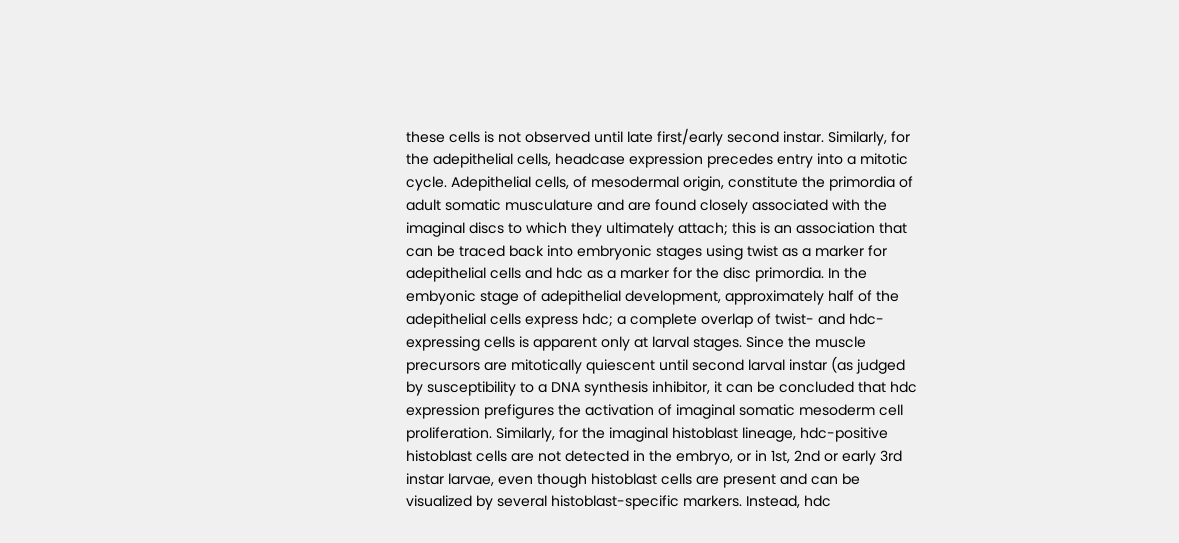these cells is not observed until late first/early second instar. Similarly, for the adepithelial cells, headcase expression precedes entry into a mitotic cycle. Adepithelial cells, of mesodermal origin, constitute the primordia of adult somatic musculature and are found closely associated with the imaginal discs to which they ultimately attach; this is an association that can be traced back into embryonic stages using twist as a marker for adepithelial cells and hdc as a marker for the disc primordia. In the embyonic stage of adepithelial development, approximately half of the adepithelial cells express hdc; a complete overlap of twist- and hdc-expressing cells is apparent only at larval stages. Since the muscle precursors are mitotically quiescent until second larval instar (as judged by susceptibility to a DNA synthesis inhibitor, it can be concluded that hdc expression prefigures the activation of imaginal somatic mesoderm cell proliferation. Similarly, for the imaginal histoblast lineage, hdc-positive histoblast cells are not detected in the embryo, or in 1st, 2nd or early 3rd instar larvae, even though histoblast cells are present and can be visualized by several histoblast-specific markers. Instead, hdc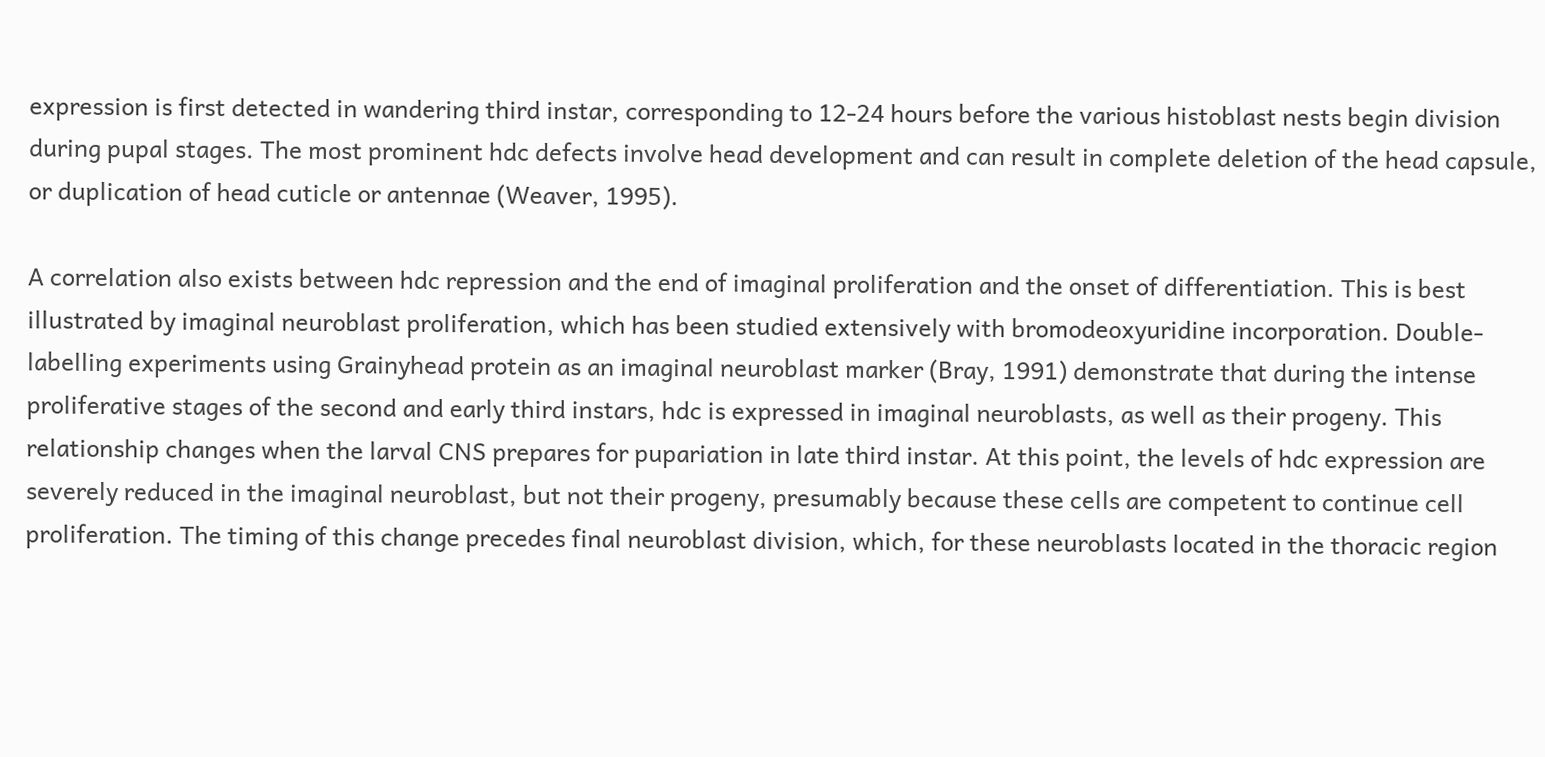expression is first detected in wandering third instar, corresponding to 12-24 hours before the various histoblast nests begin division during pupal stages. The most prominent hdc defects involve head development and can result in complete deletion of the head capsule, or duplication of head cuticle or antennae (Weaver, 1995).

A correlation also exists between hdc repression and the end of imaginal proliferation and the onset of differentiation. This is best illustrated by imaginal neuroblast proliferation, which has been studied extensively with bromodeoxyuridine incorporation. Double-labelling experiments using Grainyhead protein as an imaginal neuroblast marker (Bray, 1991) demonstrate that during the intense proliferative stages of the second and early third instars, hdc is expressed in imaginal neuroblasts, as well as their progeny. This relationship changes when the larval CNS prepares for pupariation in late third instar. At this point, the levels of hdc expression are severely reduced in the imaginal neuroblast, but not their progeny, presumably because these cells are competent to continue cell proliferation. The timing of this change precedes final neuroblast division, which, for these neuroblasts located in the thoracic region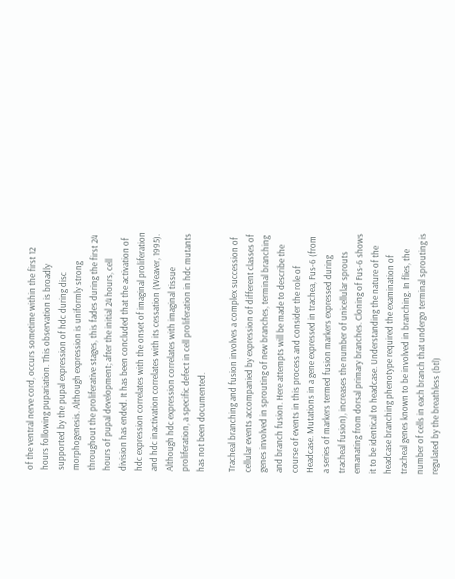of the ventral nerve cord, occurs sometime within the first 12 hours following pupariation. This observation is broadly supported by the pupal expression of hdc during disc morphogenesis. Although expression is uniformly strong throughout the proliferative stages, this fades during the first 24 hours of pupal development; after the initial 24 hours, cell division has ended. It has been concluded that the activation of hdc expression correlates with the onset of imaginal proliferation and hdc inactivation correlates with its cessation (Weaver, 1995). Although hdc expression correlates with imaginal tissue proliferation, a specific defect in cell proliferation in hdc mutants has not been documented.

Tracheal branching and fusion involves a complex succession of cellular events accompanied by expression of different classes of genes involved in sprouting of new branches, terminal branching and branch fusion. Here attempts will be made to describe the course of events in this process and consider the role of Headcase. Mutations in a gene expressed in trachea, Fus-6 (from a series of markers termed fusion markers expressed during tracheal fusion), increases the number of unicellular sprouts emanating from dorsal primary branches. Cloning of Fus-6 shows it to be identical to headcase. Understanding the nature of the headcase branching phenotype required the examination of tracheal genes known to be involved in branching. In flies, the number of cells in each branch that undergo terminal sprouting is regulated by the breathless (btl)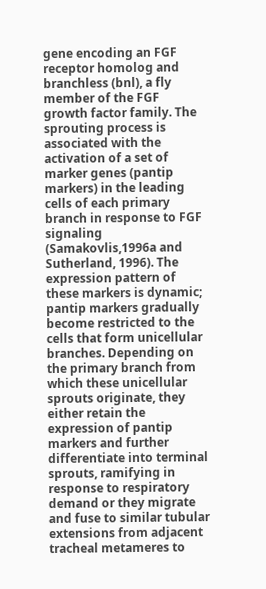gene encoding an FGF receptor homolog and branchless (bnl), a fly member of the FGF growth factor family. The sprouting process is associated with the activation of a set of marker genes (pantip markers) in the leading cells of each primary branch in response to FGF signaling (Samakovlis,1996a and Sutherland, 1996). The expression pattern of these markers is dynamic; pantip markers gradually become restricted to the cells that form unicellular branches. Depending on the primary branch from which these unicellular sprouts originate, they either retain the expression of pantip markers and further differentiate into terminal sprouts, ramifying in response to respiratory demand or they migrate and fuse to similar tubular extensions from adjacent tracheal metameres to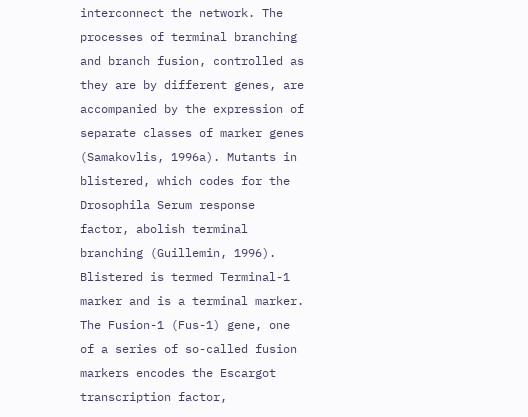interconnect the network. The processes of terminal branching and branch fusion, controlled as they are by different genes, are accompanied by the expression of separate classes of marker genes (Samakovlis, 1996a). Mutants in blistered, which codes for the Drosophila Serum response factor, abolish terminal branching (Guillemin, 1996). Blistered is termed Terminal-1 marker and is a terminal marker. The Fusion-1 (Fus-1) gene, one of a series of so-called fusion markers encodes the Escargot transcription factor,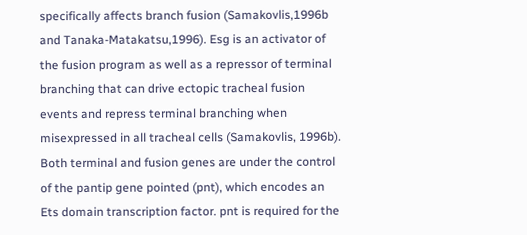specifically affects branch fusion (Samakovlis,1996b and Tanaka-Matakatsu,1996). Esg is an activator of the fusion program as well as a repressor of terminal branching that can drive ectopic tracheal fusion events and repress terminal branching when misexpressed in all tracheal cells (Samakovlis, 1996b). Both terminal and fusion genes are under the control of the pantip gene pointed (pnt), which encodes an Ets domain transcription factor. pnt is required for the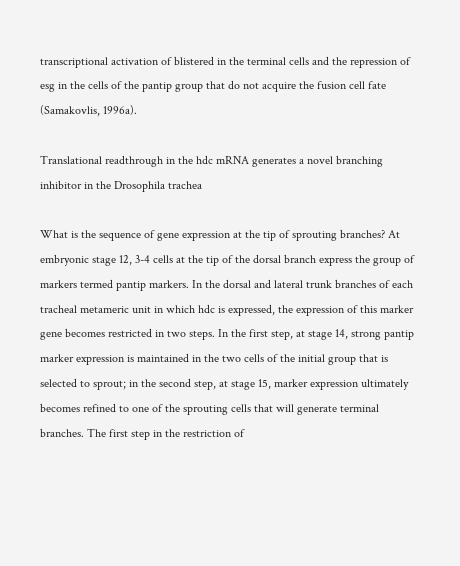transcriptional activation of blistered in the terminal cells and the repression of esg in the cells of the pantip group that do not acquire the fusion cell fate (Samakovlis, 1996a).

Translational readthrough in the hdc mRNA generates a novel branching inhibitor in the Drosophila trachea

What is the sequence of gene expression at the tip of sprouting branches? At embryonic stage 12, 3-4 cells at the tip of the dorsal branch express the group of markers termed pantip markers. In the dorsal and lateral trunk branches of each tracheal metameric unit in which hdc is expressed, the expression of this marker gene becomes restricted in two steps. In the first step, at stage 14, strong pantip marker expression is maintained in the two cells of the initial group that is selected to sprout; in the second step, at stage 15, marker expression ultimately becomes refined to one of the sprouting cells that will generate terminal branches. The first step in the restriction of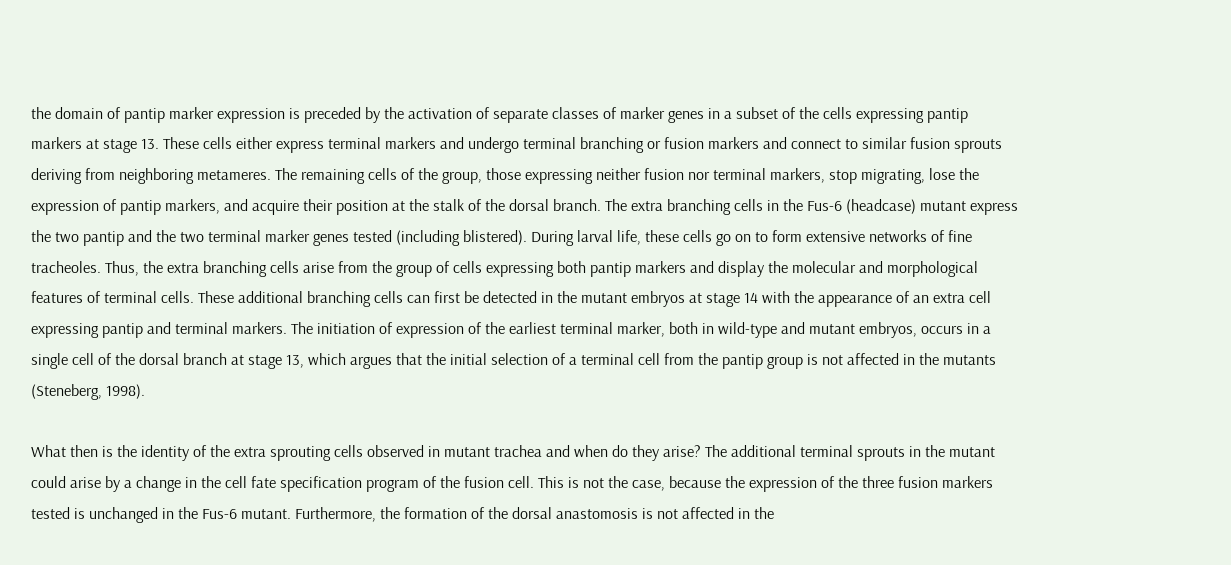the domain of pantip marker expression is preceded by the activation of separate classes of marker genes in a subset of the cells expressing pantip markers at stage 13. These cells either express terminal markers and undergo terminal branching or fusion markers and connect to similar fusion sprouts deriving from neighboring metameres. The remaining cells of the group, those expressing neither fusion nor terminal markers, stop migrating, lose the expression of pantip markers, and acquire their position at the stalk of the dorsal branch. The extra branching cells in the Fus-6 (headcase) mutant express the two pantip and the two terminal marker genes tested (including blistered). During larval life, these cells go on to form extensive networks of fine tracheoles. Thus, the extra branching cells arise from the group of cells expressing both pantip markers and display the molecular and morphological features of terminal cells. These additional branching cells can first be detected in the mutant embryos at stage 14 with the appearance of an extra cell expressing pantip and terminal markers. The initiation of expression of the earliest terminal marker, both in wild-type and mutant embryos, occurs in a single cell of the dorsal branch at stage 13, which argues that the initial selection of a terminal cell from the pantip group is not affected in the mutants (Steneberg, 1998).

What then is the identity of the extra sprouting cells observed in mutant trachea and when do they arise? The additional terminal sprouts in the mutant could arise by a change in the cell fate specification program of the fusion cell. This is not the case, because the expression of the three fusion markers tested is unchanged in the Fus-6 mutant. Furthermore, the formation of the dorsal anastomosis is not affected in the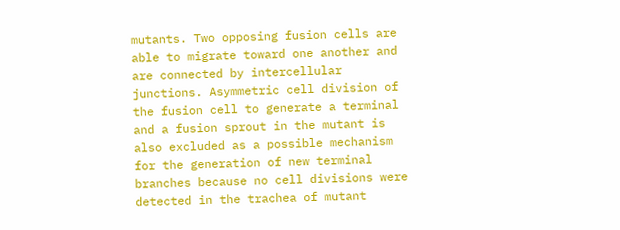mutants. Two opposing fusion cells are able to migrate toward one another and are connected by intercellular junctions. Asymmetric cell division of the fusion cell to generate a terminal and a fusion sprout in the mutant is also excluded as a possible mechanism for the generation of new terminal branches because no cell divisions were detected in the trachea of mutant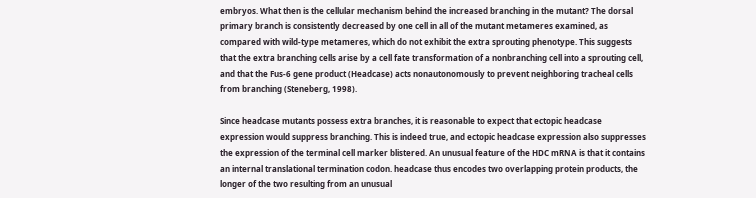embryos. What then is the cellular mechanism behind the increased branching in the mutant? The dorsal primary branch is consistently decreased by one cell in all of the mutant metameres examined, as compared with wild-type metameres, which do not exhibit the extra sprouting phenotype. This suggests that the extra branching cells arise by a cell fate transformation of a nonbranching cell into a sprouting cell, and that the Fus-6 gene product (Headcase) acts nonautonomously to prevent neighboring tracheal cells from branching (Steneberg, 1998).

Since headcase mutants possess extra branches, it is reasonable to expect that ectopic headcase expression would suppress branching. This is indeed true, and ectopic headcase expression also suppresses the expression of the terminal cell marker blistered. An unusual feature of the HDC mRNA is that it contains an internal translational termination codon. headcase thus encodes two overlapping protein products, the longer of the two resulting from an unusual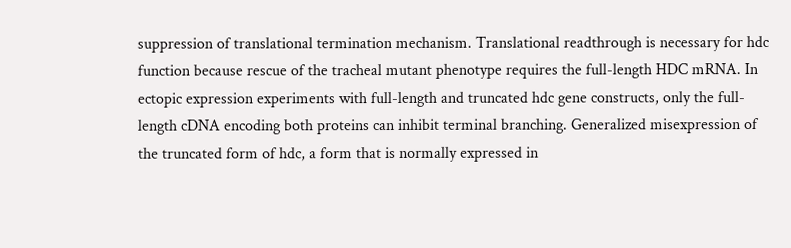suppression of translational termination mechanism. Translational readthrough is necessary for hdc function because rescue of the tracheal mutant phenotype requires the full-length HDC mRNA. In ectopic expression experiments with full-length and truncated hdc gene constructs, only the full-length cDNA encoding both proteins can inhibit terminal branching. Generalized misexpression of the truncated form of hdc, a form that is normally expressed in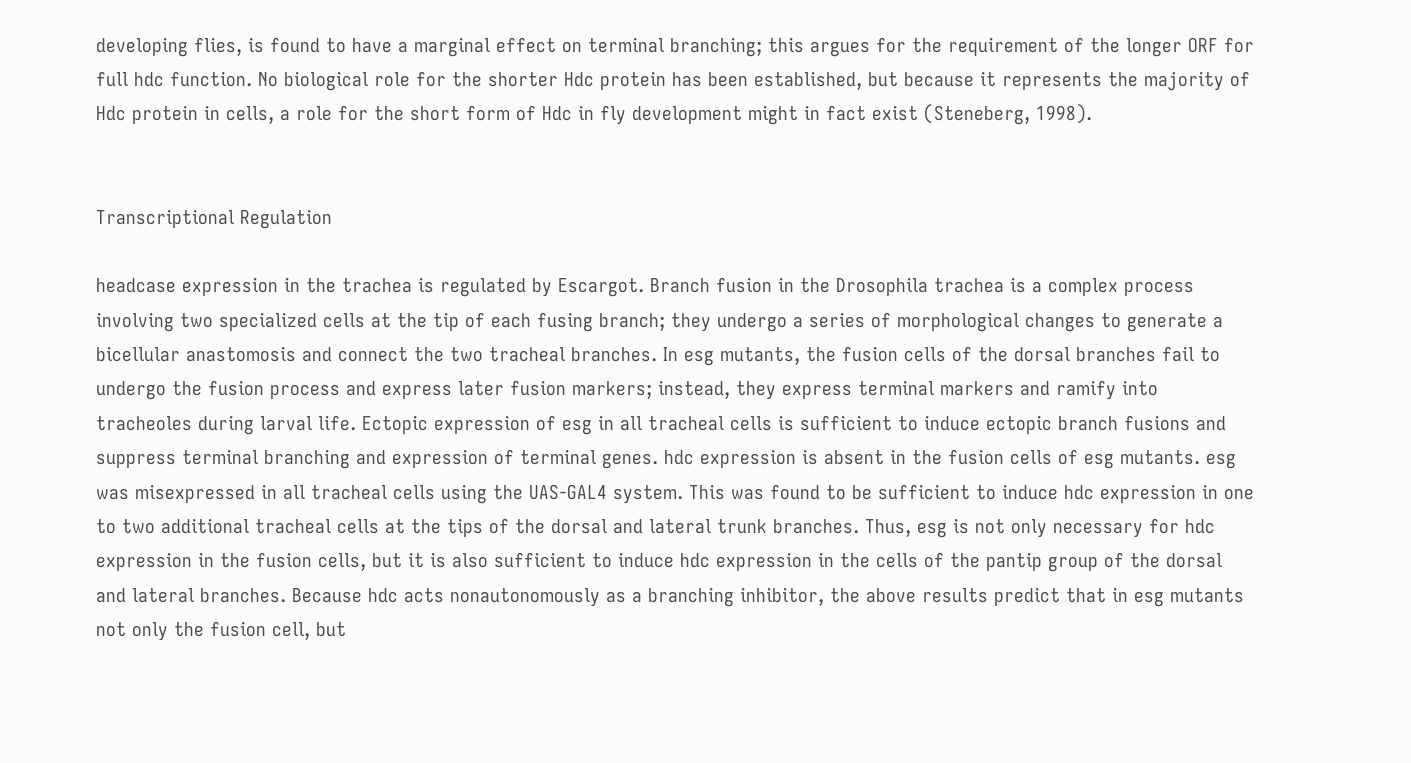developing flies, is found to have a marginal effect on terminal branching; this argues for the requirement of the longer ORF for full hdc function. No biological role for the shorter Hdc protein has been established, but because it represents the majority of Hdc protein in cells, a role for the short form of Hdc in fly development might in fact exist (Steneberg, 1998).


Transcriptional Regulation

headcase expression in the trachea is regulated by Escargot. Branch fusion in the Drosophila trachea is a complex process involving two specialized cells at the tip of each fusing branch; they undergo a series of morphological changes to generate a bicellular anastomosis and connect the two tracheal branches. In esg mutants, the fusion cells of the dorsal branches fail to undergo the fusion process and express later fusion markers; instead, they express terminal markers and ramify into tracheoles during larval life. Ectopic expression of esg in all tracheal cells is sufficient to induce ectopic branch fusions and suppress terminal branching and expression of terminal genes. hdc expression is absent in the fusion cells of esg mutants. esg was misexpressed in all tracheal cells using the UAS-GAL4 system. This was found to be sufficient to induce hdc expression in one to two additional tracheal cells at the tips of the dorsal and lateral trunk branches. Thus, esg is not only necessary for hdc expression in the fusion cells, but it is also sufficient to induce hdc expression in the cells of the pantip group of the dorsal and lateral branches. Because hdc acts nonautonomously as a branching inhibitor, the above results predict that in esg mutants not only the fusion cell, but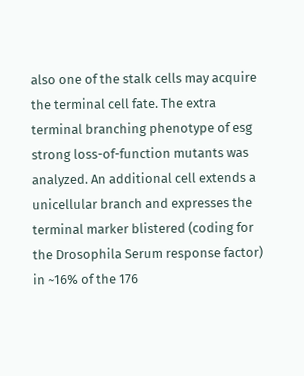also one of the stalk cells may acquire the terminal cell fate. The extra terminal branching phenotype of esg strong loss-of-function mutants was analyzed. An additional cell extends a unicellular branch and expresses the terminal marker blistered (coding for the Drosophila Serum response factor) in ~16% of the 176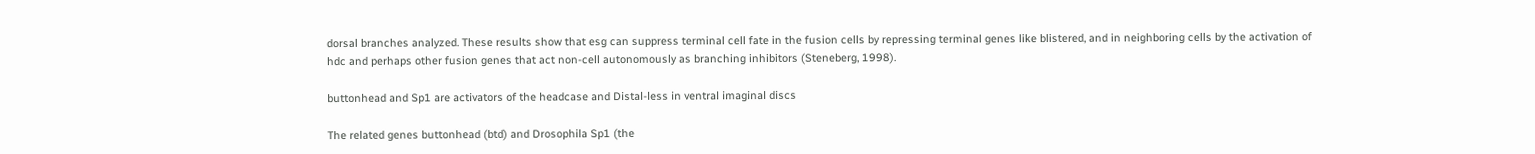dorsal branches analyzed. These results show that esg can suppress terminal cell fate in the fusion cells by repressing terminal genes like blistered, and in neighboring cells by the activation of hdc and perhaps other fusion genes that act non-cell autonomously as branching inhibitors (Steneberg, 1998).

buttonhead and Sp1 are activators of the headcase and Distal-less in ventral imaginal discs

The related genes buttonhead (btd) and Drosophila Sp1 (the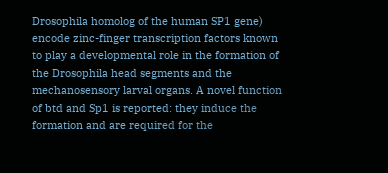Drosophila homolog of the human SP1 gene) encode zinc-finger transcription factors known to play a developmental role in the formation of the Drosophila head segments and the mechanosensory larval organs. A novel function of btd and Sp1 is reported: they induce the formation and are required for the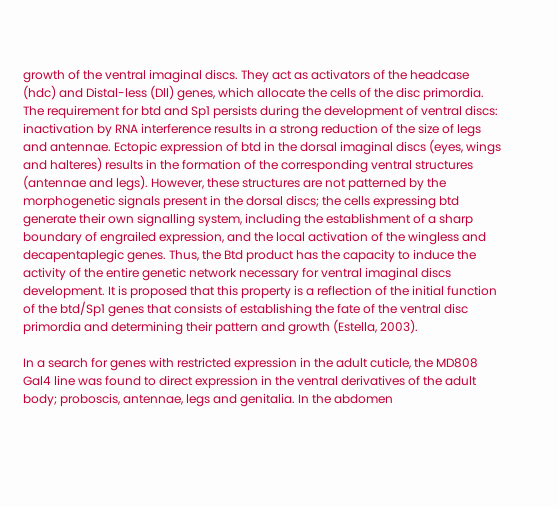growth of the ventral imaginal discs. They act as activators of the headcase (hdc) and Distal-less (Dll) genes, which allocate the cells of the disc primordia. The requirement for btd and Sp1 persists during the development of ventral discs: inactivation by RNA interference results in a strong reduction of the size of legs and antennae. Ectopic expression of btd in the dorsal imaginal discs (eyes, wings and halteres) results in the formation of the corresponding ventral structures (antennae and legs). However, these structures are not patterned by the morphogenetic signals present in the dorsal discs; the cells expressing btd generate their own signalling system, including the establishment of a sharp boundary of engrailed expression, and the local activation of the wingless and decapentaplegic genes. Thus, the Btd product has the capacity to induce the activity of the entire genetic network necessary for ventral imaginal discs development. It is proposed that this property is a reflection of the initial function of the btd/Sp1 genes that consists of establishing the fate of the ventral disc primordia and determining their pattern and growth (Estella, 2003).

In a search for genes with restricted expression in the adult cuticle, the MD808 Gal4 line was found to direct expression in the ventral derivatives of the adult body; proboscis, antennae, legs and genitalia. In the abdomen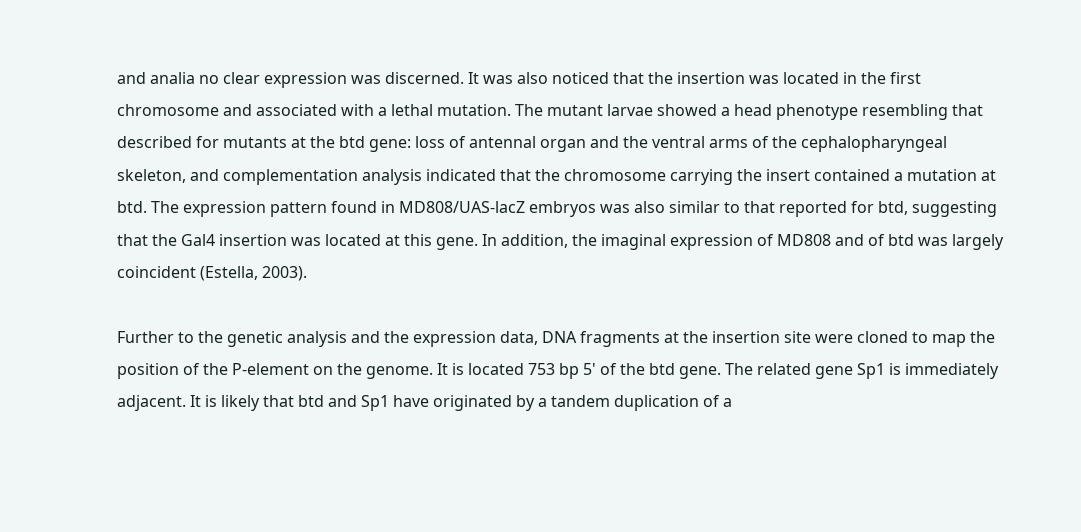and analia no clear expression was discerned. It was also noticed that the insertion was located in the first chromosome and associated with a lethal mutation. The mutant larvae showed a head phenotype resembling that described for mutants at the btd gene: loss of antennal organ and the ventral arms of the cephalopharyngeal skeleton, and complementation analysis indicated that the chromosome carrying the insert contained a mutation at btd. The expression pattern found in MD808/UAS-lacZ embryos was also similar to that reported for btd, suggesting that the Gal4 insertion was located at this gene. In addition, the imaginal expression of MD808 and of btd was largely coincident (Estella, 2003).

Further to the genetic analysis and the expression data, DNA fragments at the insertion site were cloned to map the position of the P-element on the genome. It is located 753 bp 5' of the btd gene. The related gene Sp1 is immediately adjacent. It is likely that btd and Sp1 have originated by a tandem duplication of a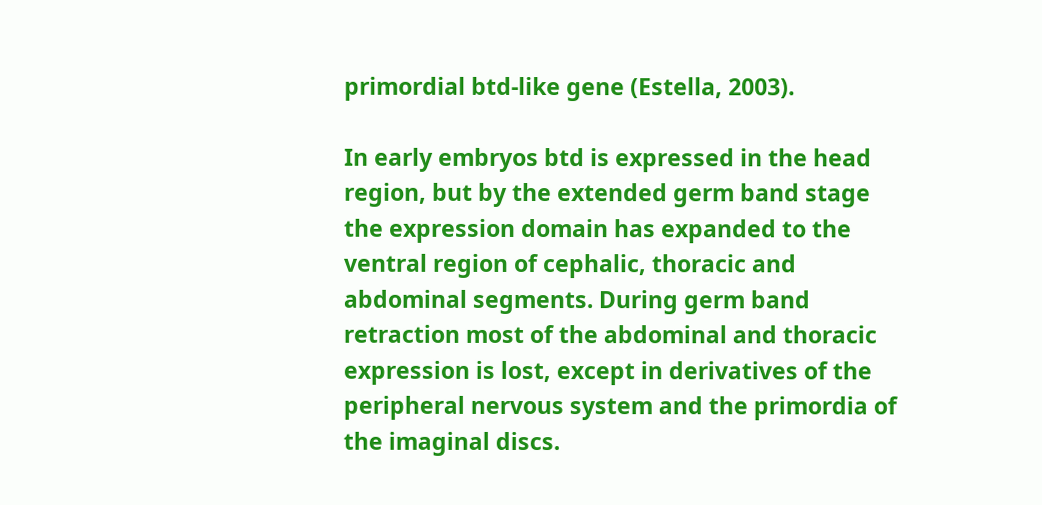primordial btd-like gene (Estella, 2003).

In early embryos btd is expressed in the head region, but by the extended germ band stage the expression domain has expanded to the ventral region of cephalic, thoracic and abdominal segments. During germ band retraction most of the abdominal and thoracic expression is lost, except in derivatives of the peripheral nervous system and the primordia of the imaginal discs.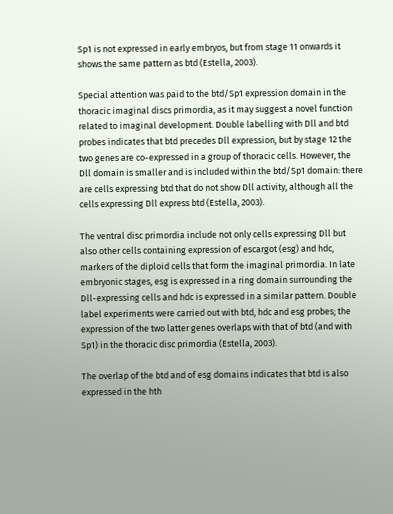Sp1 is not expressed in early embryos, but from stage 11 onwards it shows the same pattern as btd (Estella, 2003).

Special attention was paid to the btd/Sp1 expression domain in the thoracic imaginal discs primordia, as it may suggest a novel function related to imaginal development. Double labelling with Dll and btd probes indicates that btd precedes Dll expression, but by stage 12 the two genes are co-expressed in a group of thoracic cells. However, the Dll domain is smaller and is included within the btd/Sp1 domain: there are cells expressing btd that do not show Dll activity, although all the cells expressing Dll express btd (Estella, 2003).

The ventral disc primordia include not only cells expressing Dll but also other cells containing expression of escargot (esg) and hdc, markers of the diploid cells that form the imaginal primordia. In late embryonic stages, esg is expressed in a ring domain surrounding the Dll-expressing cells and hdc is expressed in a similar pattern. Double label experiments were carried out with btd, hdc and esg probes; the expression of the two latter genes overlaps with that of btd (and with Sp1) in the thoracic disc primordia (Estella, 2003).

The overlap of the btd and of esg domains indicates that btd is also expressed in the hth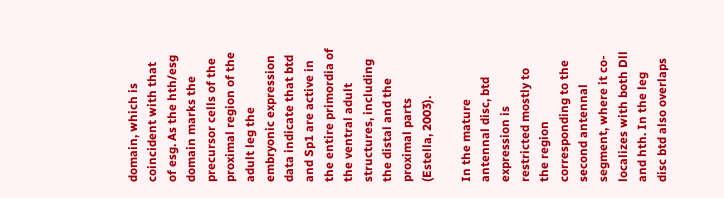domain, which is coincident with that of esg. As the hth/esg domain marks the precursor cells of the proximal region of the adult leg the embryonic expression data indicate that btd and Sp1 are active in the entire primordia of the ventral adult structures, including the distal and the proximal parts (Estella, 2003).

In the mature antennal disc, btd expression is restricted mostly to the region corresponding to the second antennal segment, where it co-localizes with both Dll and hth. In the leg disc btd also overlaps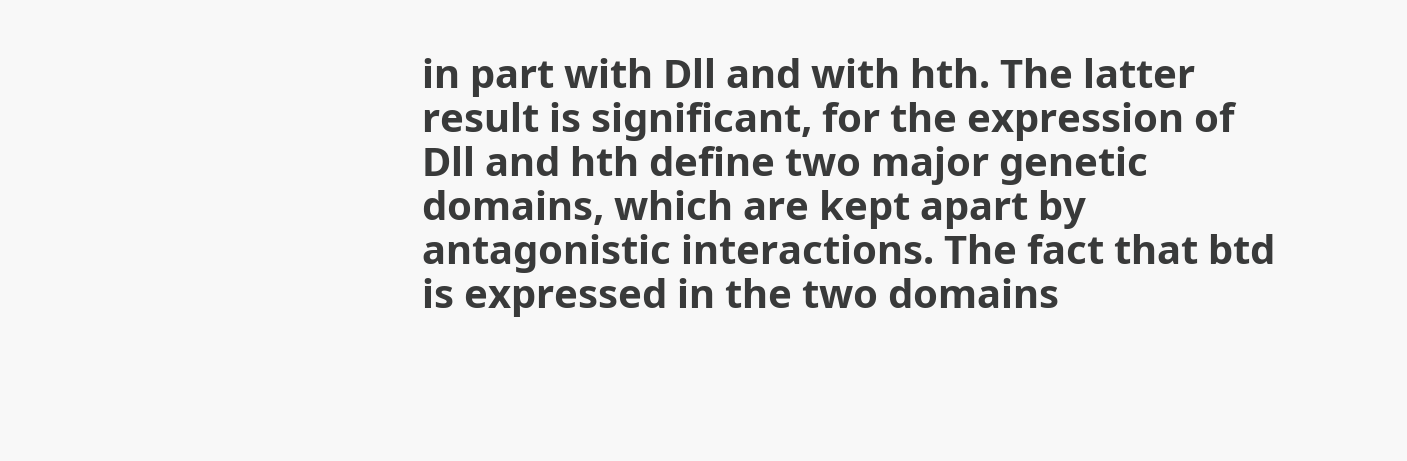in part with Dll and with hth. The latter result is significant, for the expression of Dll and hth define two major genetic domains, which are kept apart by antagonistic interactions. The fact that btd is expressed in the two domains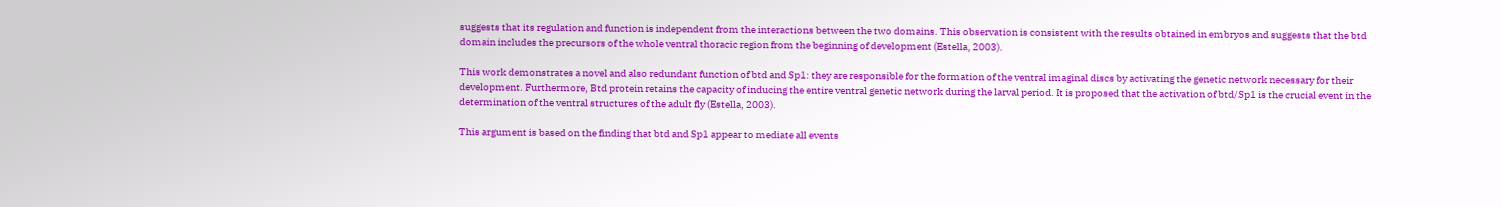suggests that its regulation and function is independent from the interactions between the two domains. This observation is consistent with the results obtained in embryos and suggests that the btd domain includes the precursors of the whole ventral thoracic region from the beginning of development (Estella, 2003).

This work demonstrates a novel and also redundant function of btd and Sp1: they are responsible for the formation of the ventral imaginal discs by activating the genetic network necessary for their development. Furthermore, Btd protein retains the capacity of inducing the entire ventral genetic network during the larval period. It is proposed that the activation of btd/Sp1 is the crucial event in the determination of the ventral structures of the adult fly (Estella, 2003).

This argument is based on the finding that btd and Sp1 appear to mediate all events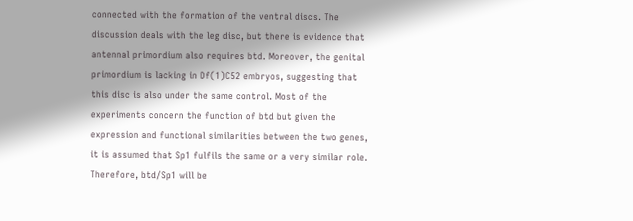connected with the formation of the ventral discs. The discussion deals with the leg disc, but there is evidence that antennal primordium also requires btd. Moreover, the genital primordium is lacking in Df(1)C52 embryos, suggesting that this disc is also under the same control. Most of the experiments concern the function of btd but given the expression and functional similarities between the two genes, it is assumed that Sp1 fulfils the same or a very similar role. Therefore, btd/Sp1 will be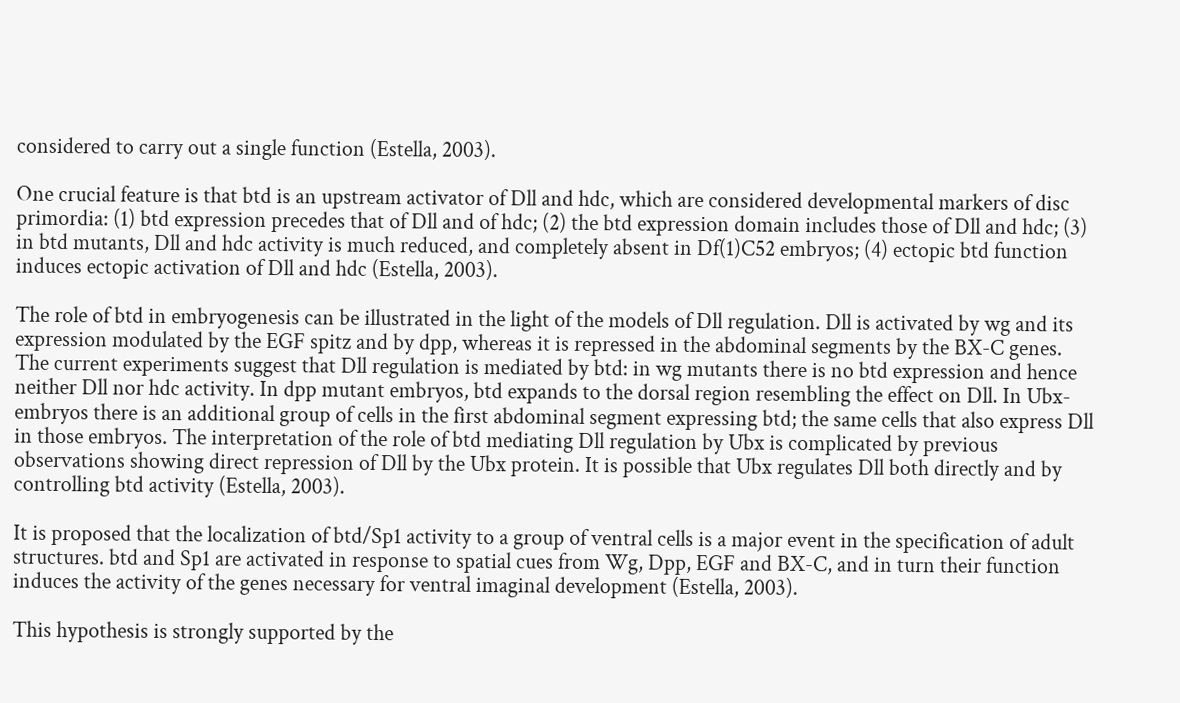considered to carry out a single function (Estella, 2003).

One crucial feature is that btd is an upstream activator of Dll and hdc, which are considered developmental markers of disc primordia: (1) btd expression precedes that of Dll and of hdc; (2) the btd expression domain includes those of Dll and hdc; (3) in btd mutants, Dll and hdc activity is much reduced, and completely absent in Df(1)C52 embryos; (4) ectopic btd function induces ectopic activation of Dll and hdc (Estella, 2003).

The role of btd in embryogenesis can be illustrated in the light of the models of Dll regulation. Dll is activated by wg and its expression modulated by the EGF spitz and by dpp, whereas it is repressed in the abdominal segments by the BX-C genes. The current experiments suggest that Dll regulation is mediated by btd: in wg mutants there is no btd expression and hence neither Dll nor hdc activity. In dpp mutant embryos, btd expands to the dorsal region resembling the effect on Dll. In Ubx- embryos there is an additional group of cells in the first abdominal segment expressing btd; the same cells that also express Dll in those embryos. The interpretation of the role of btd mediating Dll regulation by Ubx is complicated by previous observations showing direct repression of Dll by the Ubx protein. It is possible that Ubx regulates Dll both directly and by controlling btd activity (Estella, 2003).

It is proposed that the localization of btd/Sp1 activity to a group of ventral cells is a major event in the specification of adult structures. btd and Sp1 are activated in response to spatial cues from Wg, Dpp, EGF and BX-C, and in turn their function induces the activity of the genes necessary for ventral imaginal development (Estella, 2003).

This hypothesis is strongly supported by the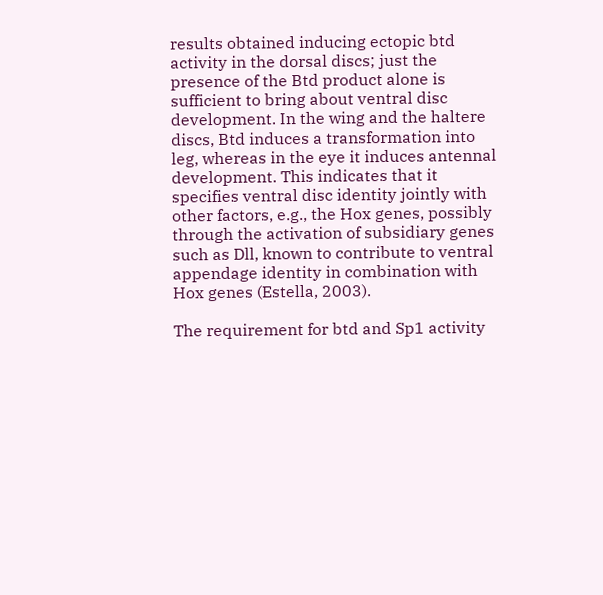results obtained inducing ectopic btd activity in the dorsal discs; just the presence of the Btd product alone is sufficient to bring about ventral disc development. In the wing and the haltere discs, Btd induces a transformation into leg, whereas in the eye it induces antennal development. This indicates that it specifies ventral disc identity jointly with other factors, e.g., the Hox genes, possibly through the activation of subsidiary genes such as Dll, known to contribute to ventral appendage identity in combination with Hox genes (Estella, 2003).

The requirement for btd and Sp1 activity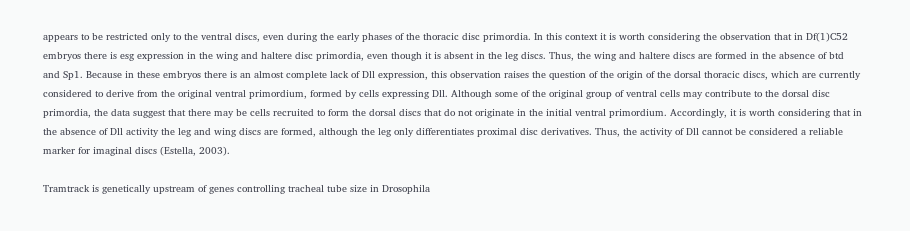appears to be restricted only to the ventral discs, even during the early phases of the thoracic disc primordia. In this context it is worth considering the observation that in Df(1)C52 embryos there is esg expression in the wing and haltere disc primordia, even though it is absent in the leg discs. Thus, the wing and haltere discs are formed in the absence of btd and Sp1. Because in these embryos there is an almost complete lack of Dll expression, this observation raises the question of the origin of the dorsal thoracic discs, which are currently considered to derive from the original ventral primordium, formed by cells expressing Dll. Although some of the original group of ventral cells may contribute to the dorsal disc primordia, the data suggest that there may be cells recruited to form the dorsal discs that do not originate in the initial ventral primordium. Accordingly, it is worth considering that in the absence of Dll activity the leg and wing discs are formed, although the leg only differentiates proximal disc derivatives. Thus, the activity of Dll cannot be considered a reliable marker for imaginal discs (Estella, 2003).

Tramtrack is genetically upstream of genes controlling tracheal tube size in Drosophila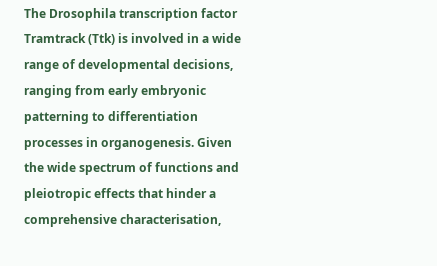The Drosophila transcription factor Tramtrack (Ttk) is involved in a wide range of developmental decisions, ranging from early embryonic patterning to differentiation processes in organogenesis. Given the wide spectrum of functions and pleiotropic effects that hinder a comprehensive characterisation,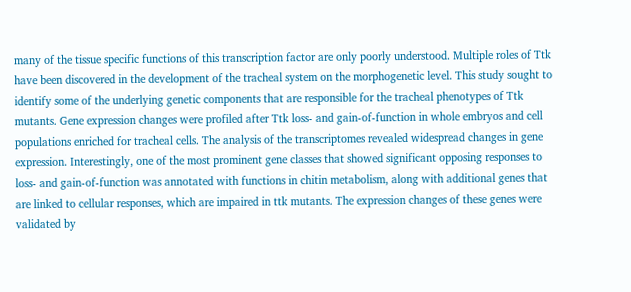many of the tissue specific functions of this transcription factor are only poorly understood. Multiple roles of Ttk have been discovered in the development of the tracheal system on the morphogenetic level. This study sought to identify some of the underlying genetic components that are responsible for the tracheal phenotypes of Ttk mutants. Gene expression changes were profiled after Ttk loss- and gain-of-function in whole embryos and cell populations enriched for tracheal cells. The analysis of the transcriptomes revealed widespread changes in gene expression. Interestingly, one of the most prominent gene classes that showed significant opposing responses to loss- and gain-of-function was annotated with functions in chitin metabolism, along with additional genes that are linked to cellular responses, which are impaired in ttk mutants. The expression changes of these genes were validated by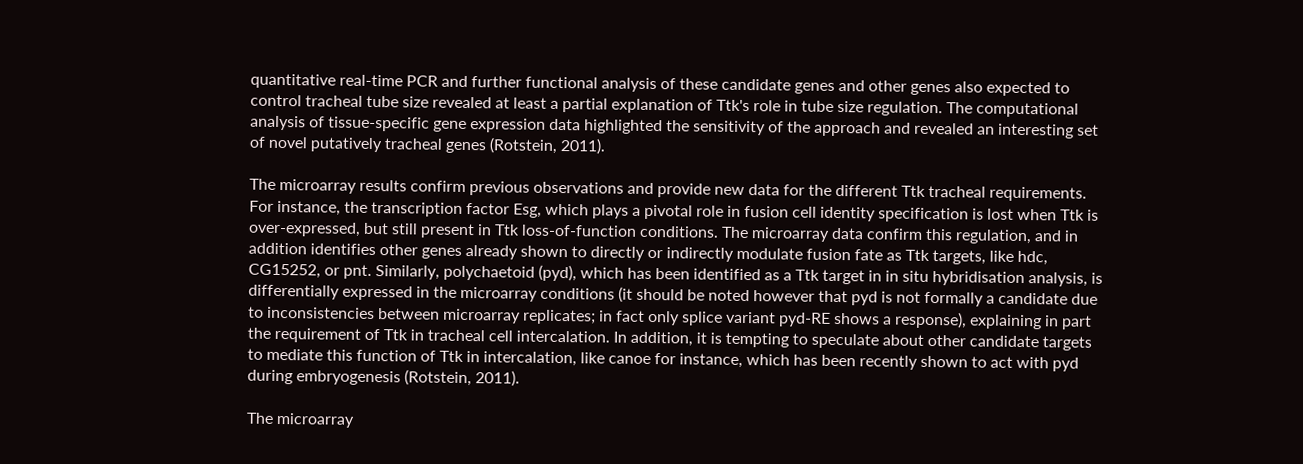quantitative real-time PCR and further functional analysis of these candidate genes and other genes also expected to control tracheal tube size revealed at least a partial explanation of Ttk's role in tube size regulation. The computational analysis of tissue-specific gene expression data highlighted the sensitivity of the approach and revealed an interesting set of novel putatively tracheal genes (Rotstein, 2011).

The microarray results confirm previous observations and provide new data for the different Ttk tracheal requirements. For instance, the transcription factor Esg, which plays a pivotal role in fusion cell identity specification is lost when Ttk is over-expressed, but still present in Ttk loss-of-function conditions. The microarray data confirm this regulation, and in addition identifies other genes already shown to directly or indirectly modulate fusion fate as Ttk targets, like hdc, CG15252, or pnt. Similarly, polychaetoid (pyd), which has been identified as a Ttk target in in situ hybridisation analysis, is differentially expressed in the microarray conditions (it should be noted however that pyd is not formally a candidate due to inconsistencies between microarray replicates; in fact only splice variant pyd-RE shows a response), explaining in part the requirement of Ttk in tracheal cell intercalation. In addition, it is tempting to speculate about other candidate targets to mediate this function of Ttk in intercalation, like canoe for instance, which has been recently shown to act with pyd during embryogenesis (Rotstein, 2011).

The microarray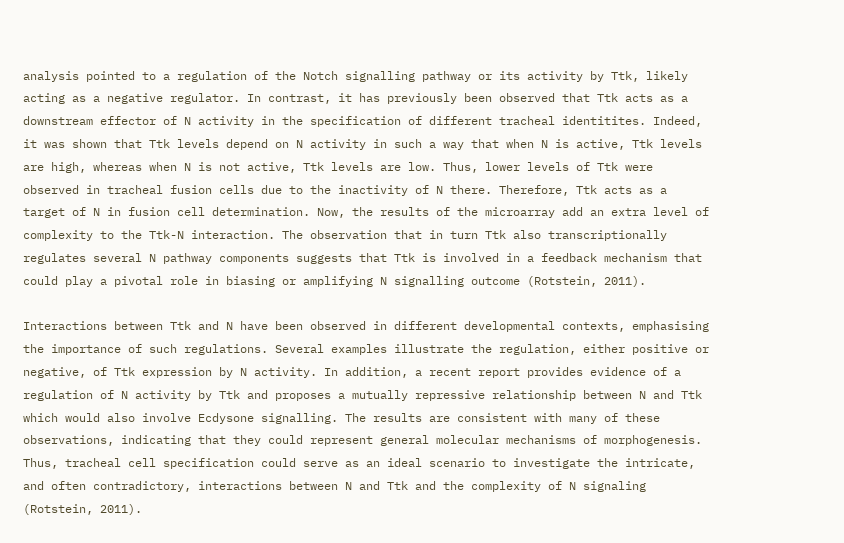analysis pointed to a regulation of the Notch signalling pathway or its activity by Ttk, likely acting as a negative regulator. In contrast, it has previously been observed that Ttk acts as a downstream effector of N activity in the specification of different tracheal identitites. Indeed, it was shown that Ttk levels depend on N activity in such a way that when N is active, Ttk levels are high, whereas when N is not active, Ttk levels are low. Thus, lower levels of Ttk were observed in tracheal fusion cells due to the inactivity of N there. Therefore, Ttk acts as a target of N in fusion cell determination. Now, the results of the microarray add an extra level of complexity to the Ttk-N interaction. The observation that in turn Ttk also transcriptionally regulates several N pathway components suggests that Ttk is involved in a feedback mechanism that could play a pivotal role in biasing or amplifying N signalling outcome (Rotstein, 2011).

Interactions between Ttk and N have been observed in different developmental contexts, emphasising the importance of such regulations. Several examples illustrate the regulation, either positive or negative, of Ttk expression by N activity. In addition, a recent report provides evidence of a regulation of N activity by Ttk and proposes a mutually repressive relationship between N and Ttk which would also involve Ecdysone signalling. The results are consistent with many of these observations, indicating that they could represent general molecular mechanisms of morphogenesis. Thus, tracheal cell specification could serve as an ideal scenario to investigate the intricate, and often contradictory, interactions between N and Ttk and the complexity of N signaling (Rotstein, 2011).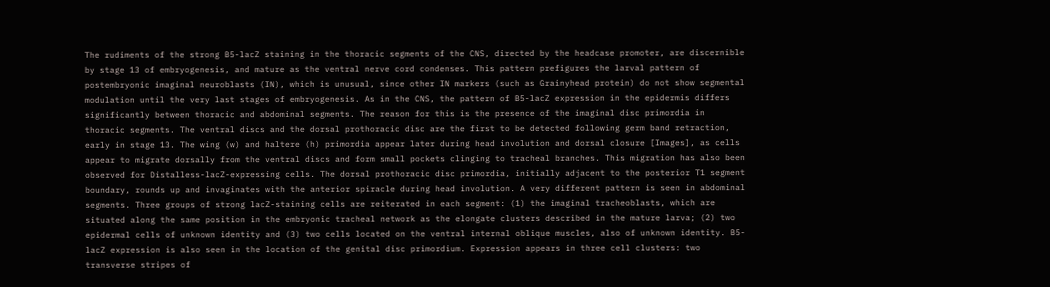The rudiments of the strong B5-lacZ staining in the thoracic segments of the CNS, directed by the headcase promoter, are discernible by stage 13 of embryogenesis, and mature as the ventral nerve cord condenses. This pattern prefigures the larval pattern of postembryonic imaginal neuroblasts (IN), which is unusual, since other IN markers (such as Grainyhead protein) do not show segmental modulation until the very last stages of embryogenesis. As in the CNS, the pattern of B5-lacZ expression in the epidermis differs significantly between thoracic and abdominal segments. The reason for this is the presence of the imaginal disc primordia in thoracic segments. The ventral discs and the dorsal prothoracic disc are the first to be detected following germ band retraction, early in stage 13. The wing (w) and haltere (h) primordia appear later during head involution and dorsal closure [Images], as cells appear to migrate dorsally from the ventral discs and form small pockets clinging to tracheal branches. This migration has also been observed for Distalless-lacZ-expressing cells. The dorsal prothoracic disc primordia, initially adjacent to the posterior T1 segment boundary, rounds up and invaginates with the anterior spiracle during head involution. A very different pattern is seen in abdominal segments. Three groups of strong lacZ-staining cells are reiterated in each segment: (1) the imaginal tracheoblasts, which are situated along the same position in the embryonic tracheal network as the elongate clusters described in the mature larva; (2) two epidermal cells of unknown identity and (3) two cells located on the ventral internal oblique muscles, also of unknown identity. B5-lacZ expression is also seen in the location of the genital disc primordium. Expression appears in three cell clusters: two transverse stripes of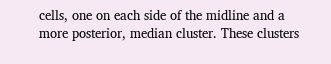cells, one on each side of the midline and a more posterior, median cluster. These clusters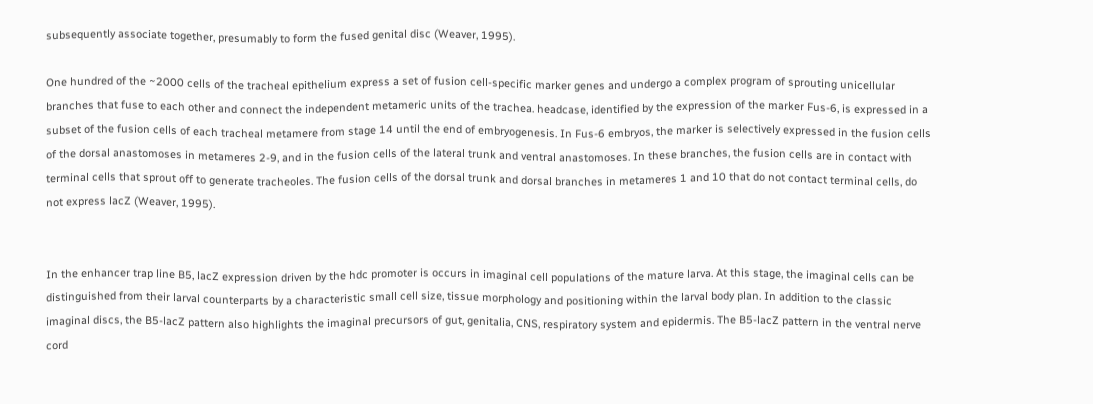subsequently associate together, presumably to form the fused genital disc (Weaver, 1995).

One hundred of the ~2000 cells of the tracheal epithelium express a set of fusion cell-specific marker genes and undergo a complex program of sprouting unicellular branches that fuse to each other and connect the independent metameric units of the trachea. headcase, identified by the expression of the marker Fus-6, is expressed in a subset of the fusion cells of each tracheal metamere from stage 14 until the end of embryogenesis. In Fus-6 embryos, the marker is selectively expressed in the fusion cells of the dorsal anastomoses in metameres 2-9, and in the fusion cells of the lateral trunk and ventral anastomoses. In these branches, the fusion cells are in contact with terminal cells that sprout off to generate tracheoles. The fusion cells of the dorsal trunk and dorsal branches in metameres 1 and 10 that do not contact terminal cells, do not express lacZ (Weaver, 1995).


In the enhancer trap line B5, lacZ expression driven by the hdc promoter is occurs in imaginal cell populations of the mature larva. At this stage, the imaginal cells can be distinguished from their larval counterparts by a characteristic small cell size, tissue morphology and positioning within the larval body plan. In addition to the classic imaginal discs, the B5-lacZ pattern also highlights the imaginal precursors of gut, genitalia, CNS, respiratory system and epidermis. The B5-lacZ pattern in the ventral nerve cord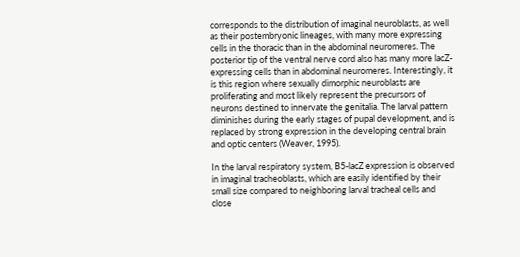corresponds to the distribution of imaginal neuroblasts, as well as their postembryonic lineages, with many more expressing cells in the thoracic than in the abdominal neuromeres. The posterior tip of the ventral nerve cord also has many more lacZ-expressing cells than in abdominal neuromeres. Interestingly, it is this region where sexually dimorphic neuroblasts are proliferating and most likely represent the precursors of neurons destined to innervate the genitalia. The larval pattern diminishes during the early stages of pupal development, and is replaced by strong expression in the developing central brain and optic centers (Weaver, 1995).

In the larval respiratory system, B5-lacZ expression is observed in imaginal tracheoblasts, which are easily identified by their small size compared to neighboring larval tracheal cells and close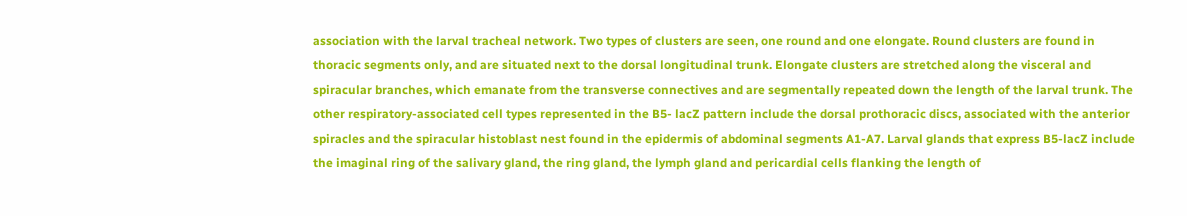association with the larval tracheal network. Two types of clusters are seen, one round and one elongate. Round clusters are found in thoracic segments only, and are situated next to the dorsal longitudinal trunk. Elongate clusters are stretched along the visceral and spiracular branches, which emanate from the transverse connectives and are segmentally repeated down the length of the larval trunk. The other respiratory-associated cell types represented in the B5- lacZ pattern include the dorsal prothoracic discs, associated with the anterior spiracles and the spiracular histoblast nest found in the epidermis of abdominal segments A1-A7. Larval glands that express B5-lacZ include the imaginal ring of the salivary gland, the ring gland, the lymph gland and pericardial cells flanking the length of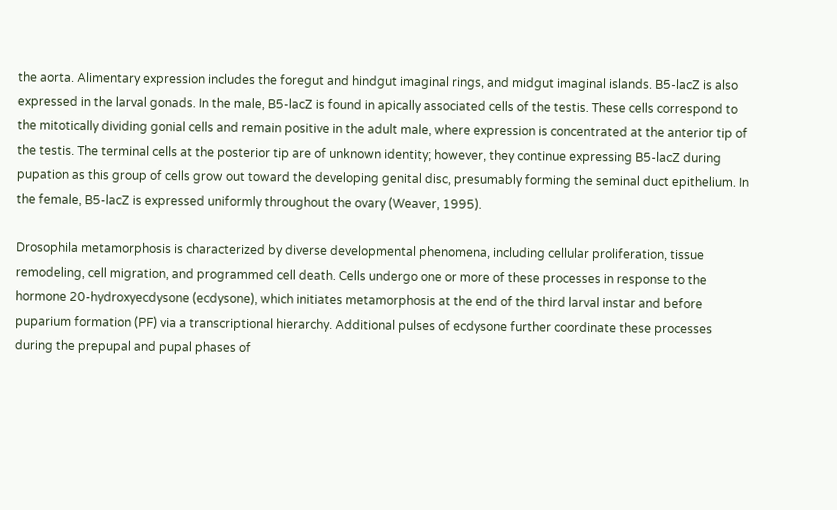the aorta. Alimentary expression includes the foregut and hindgut imaginal rings, and midgut imaginal islands. B5-lacZ is also expressed in the larval gonads. In the male, B5-lacZ is found in apically associated cells of the testis. These cells correspond to the mitotically dividing gonial cells and remain positive in the adult male, where expression is concentrated at the anterior tip of the testis. The terminal cells at the posterior tip are of unknown identity; however, they continue expressing B5-lacZ during pupation as this group of cells grow out toward the developing genital disc, presumably forming the seminal duct epithelium. In the female, B5-lacZ is expressed uniformly throughout the ovary (Weaver, 1995).

Drosophila metamorphosis is characterized by diverse developmental phenomena, including cellular proliferation, tissue remodeling, cell migration, and programmed cell death. Cells undergo one or more of these processes in response to the hormone 20-hydroxyecdysone (ecdysone), which initiates metamorphosis at the end of the third larval instar and before puparium formation (PF) via a transcriptional hierarchy. Additional pulses of ecdysone further coordinate these processes during the prepupal and pupal phases of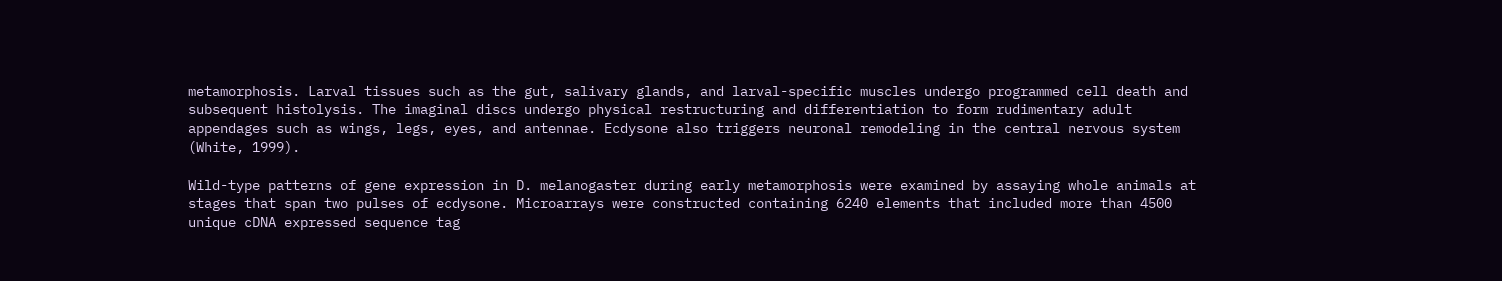metamorphosis. Larval tissues such as the gut, salivary glands, and larval-specific muscles undergo programmed cell death and subsequent histolysis. The imaginal discs undergo physical restructuring and differentiation to form rudimentary adult appendages such as wings, legs, eyes, and antennae. Ecdysone also triggers neuronal remodeling in the central nervous system (White, 1999).

Wild-type patterns of gene expression in D. melanogaster during early metamorphosis were examined by assaying whole animals at stages that span two pulses of ecdysone. Microarrays were constructed containing 6240 elements that included more than 4500 unique cDNA expressed sequence tag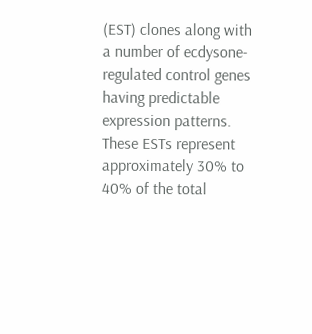(EST) clones along with a number of ecdysone-regulated control genes having predictable expression patterns. These ESTs represent approximately 30% to 40% of the total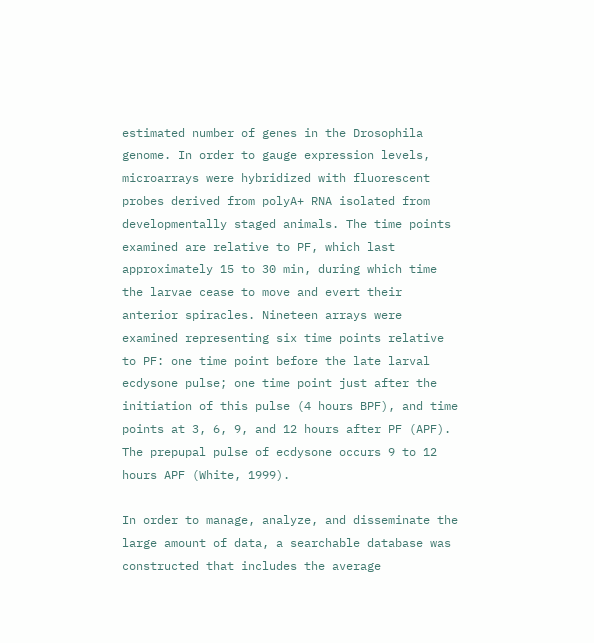estimated number of genes in the Drosophila genome. In order to gauge expression levels, microarrays were hybridized with fluorescent probes derived from polyA+ RNA isolated from developmentally staged animals. The time points examined are relative to PF, which last approximately 15 to 30 min, during which time the larvae cease to move and evert their anterior spiracles. Nineteen arrays were examined representing six time points relative to PF: one time point before the late larval ecdysone pulse; one time point just after the initiation of this pulse (4 hours BPF), and time points at 3, 6, 9, and 12 hours after PF (APF). The prepupal pulse of ecdysone occurs 9 to 12 hours APF (White, 1999).

In order to manage, analyze, and disseminate the large amount of data, a searchable database was constructed that includes the average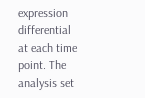expression differential at each time point. The analysis set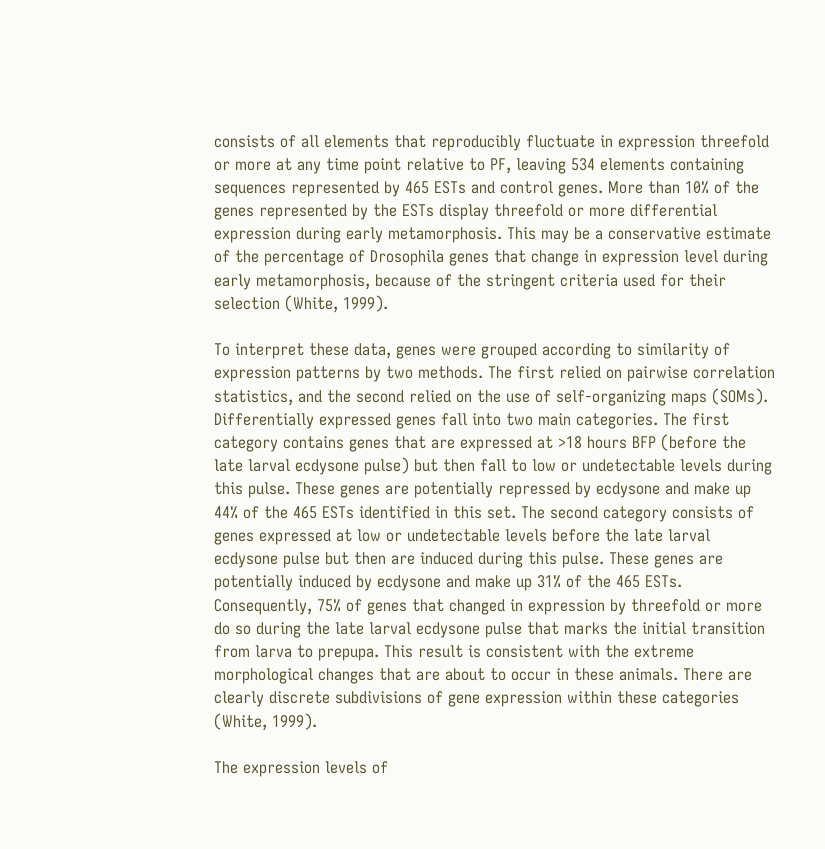consists of all elements that reproducibly fluctuate in expression threefold or more at any time point relative to PF, leaving 534 elements containing sequences represented by 465 ESTs and control genes. More than 10% of the genes represented by the ESTs display threefold or more differential expression during early metamorphosis. This may be a conservative estimate of the percentage of Drosophila genes that change in expression level during early metamorphosis, because of the stringent criteria used for their selection (White, 1999).

To interpret these data, genes were grouped according to similarity of expression patterns by two methods. The first relied on pairwise correlation statistics, and the second relied on the use of self-organizing maps (SOMs). Differentially expressed genes fall into two main categories. The first category contains genes that are expressed at >18 hours BFP (before the late larval ecdysone pulse) but then fall to low or undetectable levels during this pulse. These genes are potentially repressed by ecdysone and make up 44% of the 465 ESTs identified in this set. The second category consists of genes expressed at low or undetectable levels before the late larval ecdysone pulse but then are induced during this pulse. These genes are potentially induced by ecdysone and make up 31% of the 465 ESTs. Consequently, 75% of genes that changed in expression by threefold or more do so during the late larval ecdysone pulse that marks the initial transition from larva to prepupa. This result is consistent with the extreme morphological changes that are about to occur in these animals. There are clearly discrete subdivisions of gene expression within these categories (White, 1999).

The expression levels of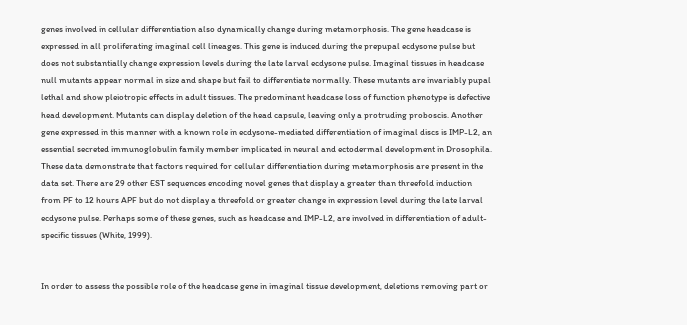genes involved in cellular differentiation also dynamically change during metamorphosis. The gene headcase is expressed in all proliferating imaginal cell lineages. This gene is induced during the prepupal ecdysone pulse but does not substantially change expression levels during the late larval ecdysone pulse. Imaginal tissues in headcase null mutants appear normal in size and shape but fail to differentiate normally. These mutants are invariably pupal lethal and show pleiotropic effects in adult tissues. The predominant headcase loss of function phenotype is defective head development. Mutants can display deletion of the head capsule, leaving only a protruding proboscis. Another gene expressed in this manner with a known role in ecdysone-mediated differentiation of imaginal discs is IMP-L2, an essential secreted immunoglobulin family member implicated in neural and ectodermal development in Drosophila. These data demonstrate that factors required for cellular differentiation during metamorphosis are present in the data set. There are 29 other EST sequences encoding novel genes that display a greater than threefold induction from PF to 12 hours APF but do not display a threefold or greater change in expression level during the late larval ecdysone pulse. Perhaps some of these genes, such as headcase and IMP-L2, are involved in differentiation of adult-specific tissues (White, 1999).


In order to assess the possible role of the headcase gene in imaginal tissue development, deletions removing part or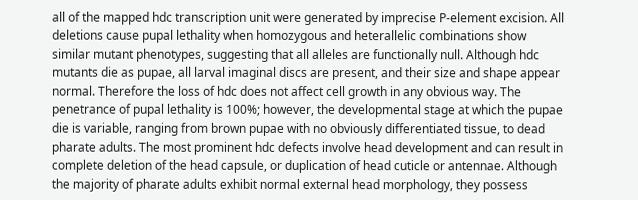all of the mapped hdc transcription unit were generated by imprecise P-element excision. All deletions cause pupal lethality when homozygous and heterallelic combinations show similar mutant phenotypes, suggesting that all alleles are functionally null. Although hdc mutants die as pupae, all larval imaginal discs are present, and their size and shape appear normal. Therefore the loss of hdc does not affect cell growth in any obvious way. The penetrance of pupal lethality is 100%; however, the developmental stage at which the pupae die is variable, ranging from brown pupae with no obviously differentiated tissue, to dead pharate adults. The most prominent hdc defects involve head development and can result in complete deletion of the head capsule, or duplication of head cuticle or antennae. Although the majority of pharate adults exhibit normal external head morphology, they possess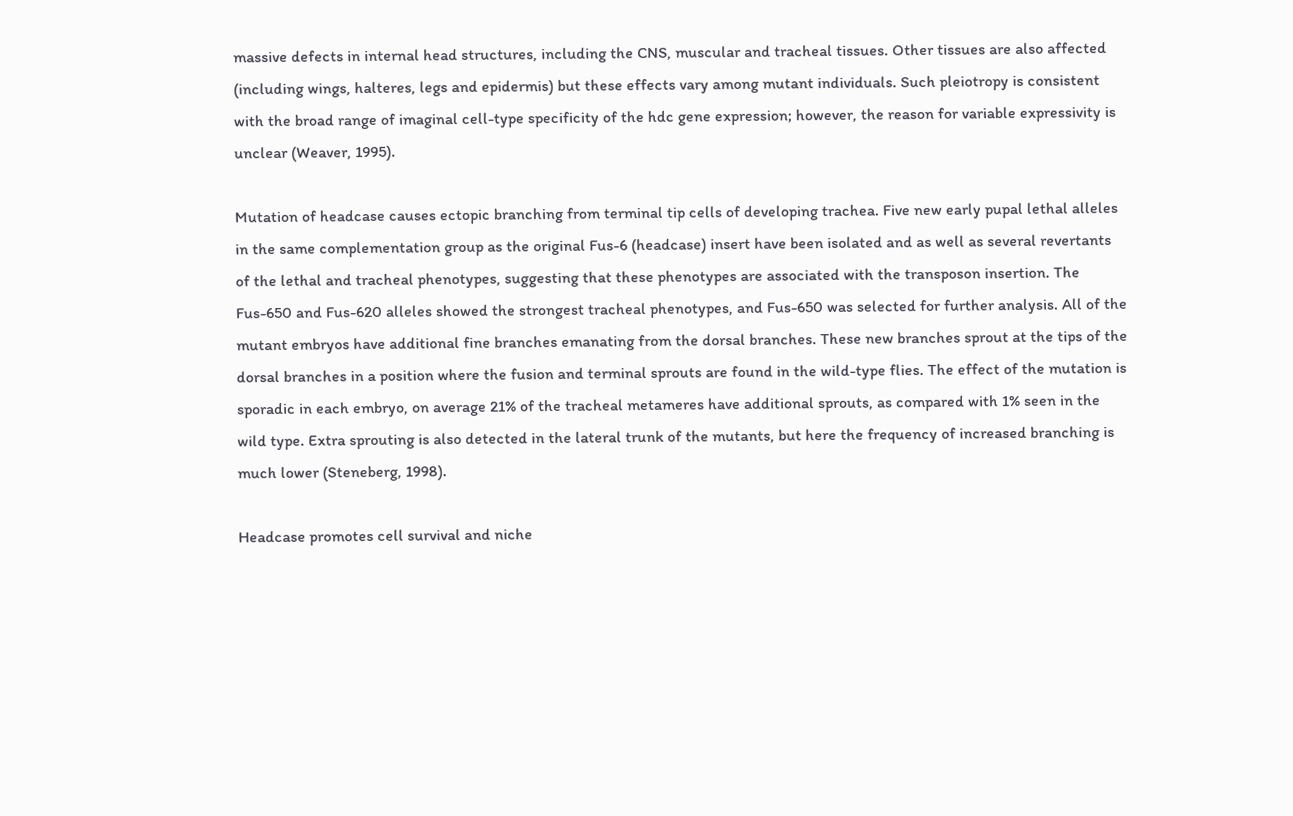massive defects in internal head structures, including the CNS, muscular and tracheal tissues. Other tissues are also affected (including wings, halteres, legs and epidermis) but these effects vary among mutant individuals. Such pleiotropy is consistent with the broad range of imaginal cell-type specificity of the hdc gene expression; however, the reason for variable expressivity is unclear (Weaver, 1995).

Mutation of headcase causes ectopic branching from terminal tip cells of developing trachea. Five new early pupal lethal alleles in the same complementation group as the original Fus-6 (headcase) insert have been isolated and as well as several revertants of the lethal and tracheal phenotypes, suggesting that these phenotypes are associated with the transposon insertion. The Fus-650 and Fus-620 alleles showed the strongest tracheal phenotypes, and Fus-650 was selected for further analysis. All of the mutant embryos have additional fine branches emanating from the dorsal branches. These new branches sprout at the tips of the dorsal branches in a position where the fusion and terminal sprouts are found in the wild-type flies. The effect of the mutation is sporadic in each embryo, on average 21% of the tracheal metameres have additional sprouts, as compared with 1% seen in the wild type. Extra sprouting is also detected in the lateral trunk of the mutants, but here the frequency of increased branching is much lower (Steneberg, 1998).

Headcase promotes cell survival and niche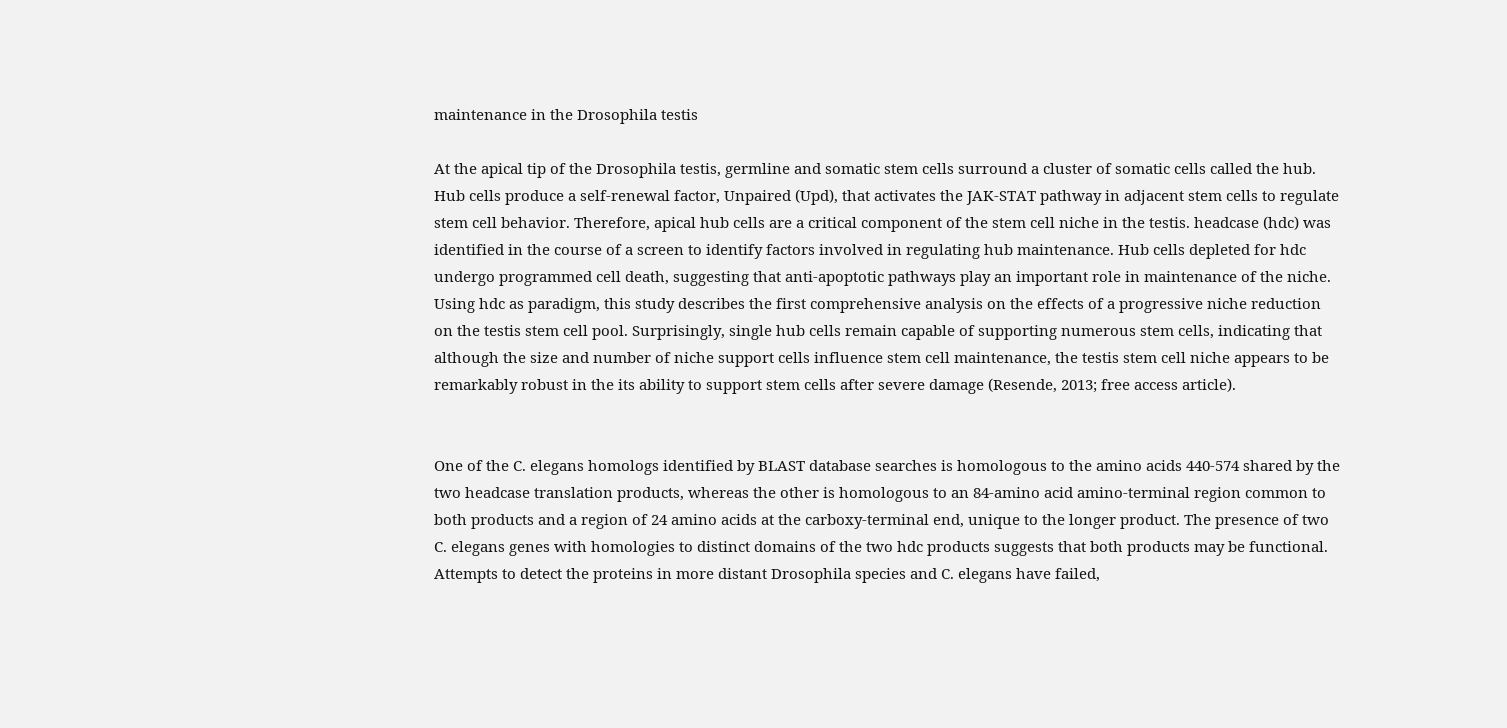maintenance in the Drosophila testis

At the apical tip of the Drosophila testis, germline and somatic stem cells surround a cluster of somatic cells called the hub. Hub cells produce a self-renewal factor, Unpaired (Upd), that activates the JAK-STAT pathway in adjacent stem cells to regulate stem cell behavior. Therefore, apical hub cells are a critical component of the stem cell niche in the testis. headcase (hdc) was identified in the course of a screen to identify factors involved in regulating hub maintenance. Hub cells depleted for hdc undergo programmed cell death, suggesting that anti-apoptotic pathways play an important role in maintenance of the niche. Using hdc as paradigm, this study describes the first comprehensive analysis on the effects of a progressive niche reduction on the testis stem cell pool. Surprisingly, single hub cells remain capable of supporting numerous stem cells, indicating that although the size and number of niche support cells influence stem cell maintenance, the testis stem cell niche appears to be remarkably robust in the its ability to support stem cells after severe damage (Resende, 2013; free access article).


One of the C. elegans homologs identified by BLAST database searches is homologous to the amino acids 440-574 shared by the two headcase translation products, whereas the other is homologous to an 84-amino acid amino-terminal region common to both products and a region of 24 amino acids at the carboxy-terminal end, unique to the longer product. The presence of two C. elegans genes with homologies to distinct domains of the two hdc products suggests that both products may be functional. Attempts to detect the proteins in more distant Drosophila species and C. elegans have failed,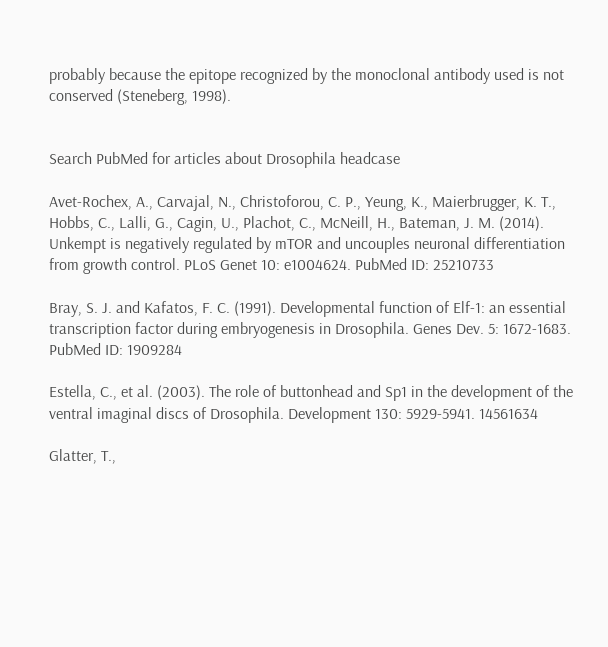probably because the epitope recognized by the monoclonal antibody used is not conserved (Steneberg, 1998).


Search PubMed for articles about Drosophila headcase

Avet-Rochex, A., Carvajal, N., Christoforou, C. P., Yeung, K., Maierbrugger, K. T., Hobbs, C., Lalli, G., Cagin, U., Plachot, C., McNeill, H., Bateman, J. M. (2014). Unkempt is negatively regulated by mTOR and uncouples neuronal differentiation from growth control. PLoS Genet 10: e1004624. PubMed ID: 25210733

Bray, S. J. and Kafatos, F. C. (1991). Developmental function of Elf-1: an essential transcription factor during embryogenesis in Drosophila. Genes Dev. 5: 1672-1683. PubMed ID: 1909284

Estella, C., et al. (2003). The role of buttonhead and Sp1 in the development of the ventral imaginal discs of Drosophila. Development 130: 5929-5941. 14561634

Glatter, T.,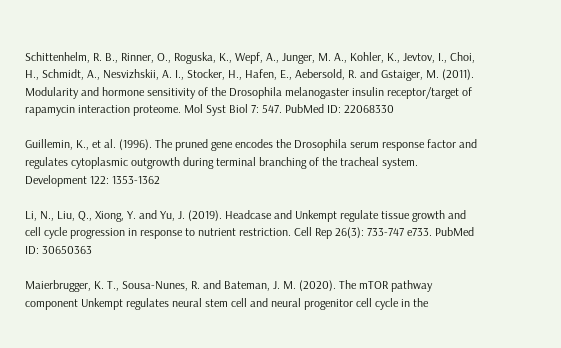Schittenhelm, R. B., Rinner, O., Roguska, K., Wepf, A., Junger, M. A., Kohler, K., Jevtov, I., Choi, H., Schmidt, A., Nesvizhskii, A. I., Stocker, H., Hafen, E., Aebersold, R. and Gstaiger, M. (2011). Modularity and hormone sensitivity of the Drosophila melanogaster insulin receptor/target of rapamycin interaction proteome. Mol Syst Biol 7: 547. PubMed ID: 22068330

Guillemin, K., et al. (1996). The pruned gene encodes the Drosophila serum response factor and regulates cytoplasmic outgrowth during terminal branching of the tracheal system. Development 122: 1353-1362

Li, N., Liu, Q., Xiong, Y. and Yu, J. (2019). Headcase and Unkempt regulate tissue growth and cell cycle progression in response to nutrient restriction. Cell Rep 26(3): 733-747 e733. PubMed ID: 30650363

Maierbrugger, K. T., Sousa-Nunes, R. and Bateman, J. M. (2020). The mTOR pathway component Unkempt regulates neural stem cell and neural progenitor cell cycle in the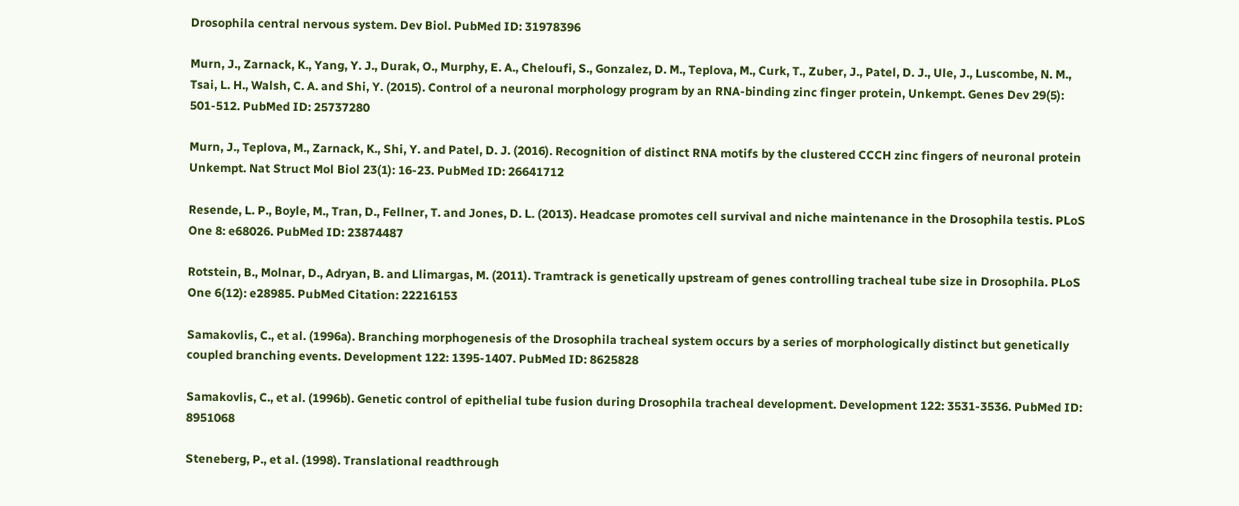Drosophila central nervous system. Dev Biol. PubMed ID: 31978396

Murn, J., Zarnack, K., Yang, Y. J., Durak, O., Murphy, E. A., Cheloufi, S., Gonzalez, D. M., Teplova, M., Curk, T., Zuber, J., Patel, D. J., Ule, J., Luscombe, N. M., Tsai, L. H., Walsh, C. A. and Shi, Y. (2015). Control of a neuronal morphology program by an RNA-binding zinc finger protein, Unkempt. Genes Dev 29(5): 501-512. PubMed ID: 25737280

Murn, J., Teplova, M., Zarnack, K., Shi, Y. and Patel, D. J. (2016). Recognition of distinct RNA motifs by the clustered CCCH zinc fingers of neuronal protein Unkempt. Nat Struct Mol Biol 23(1): 16-23. PubMed ID: 26641712

Resende, L. P., Boyle, M., Tran, D., Fellner, T. and Jones, D. L. (2013). Headcase promotes cell survival and niche maintenance in the Drosophila testis. PLoS One 8: e68026. PubMed ID: 23874487

Rotstein, B., Molnar, D., Adryan, B. and Llimargas, M. (2011). Tramtrack is genetically upstream of genes controlling tracheal tube size in Drosophila. PLoS One 6(12): e28985. PubMed Citation: 22216153

Samakovlis, C., et al. (1996a). Branching morphogenesis of the Drosophila tracheal system occurs by a series of morphologically distinct but genetically coupled branching events. Development 122: 1395-1407. PubMed ID: 8625828

Samakovlis, C., et al. (1996b). Genetic control of epithelial tube fusion during Drosophila tracheal development. Development 122: 3531-3536. PubMed ID: 8951068

Steneberg, P., et al. (1998). Translational readthrough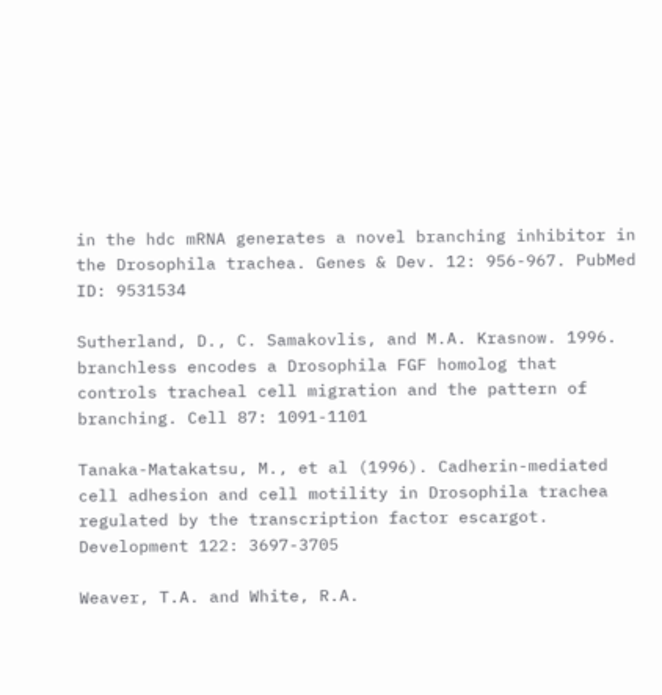in the hdc mRNA generates a novel branching inhibitor in the Drosophila trachea. Genes & Dev. 12: 956-967. PubMed ID: 9531534

Sutherland, D., C. Samakovlis, and M.A. Krasnow. 1996. branchless encodes a Drosophila FGF homolog that controls tracheal cell migration and the pattern of branching. Cell 87: 1091-1101

Tanaka-Matakatsu, M., et al (1996). Cadherin-mediated cell adhesion and cell motility in Drosophila trachea regulated by the transcription factor escargot. Development 122: 3697-3705

Weaver, T.A. and White, R.A.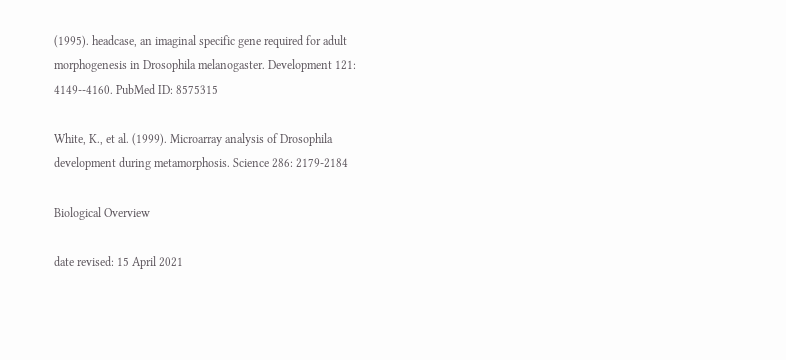(1995). headcase, an imaginal specific gene required for adult morphogenesis in Drosophila melanogaster. Development 121: 4149--4160. PubMed ID: 8575315

White, K., et al. (1999). Microarray analysis of Drosophila development during metamorphosis. Science 286: 2179-2184

Biological Overview

date revised: 15 April 2021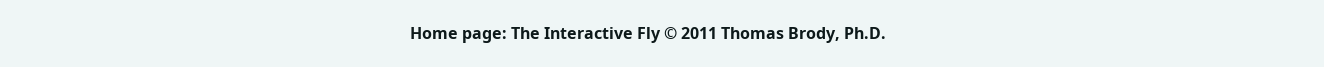Home page: The Interactive Fly © 2011 Thomas Brody, Ph.D.